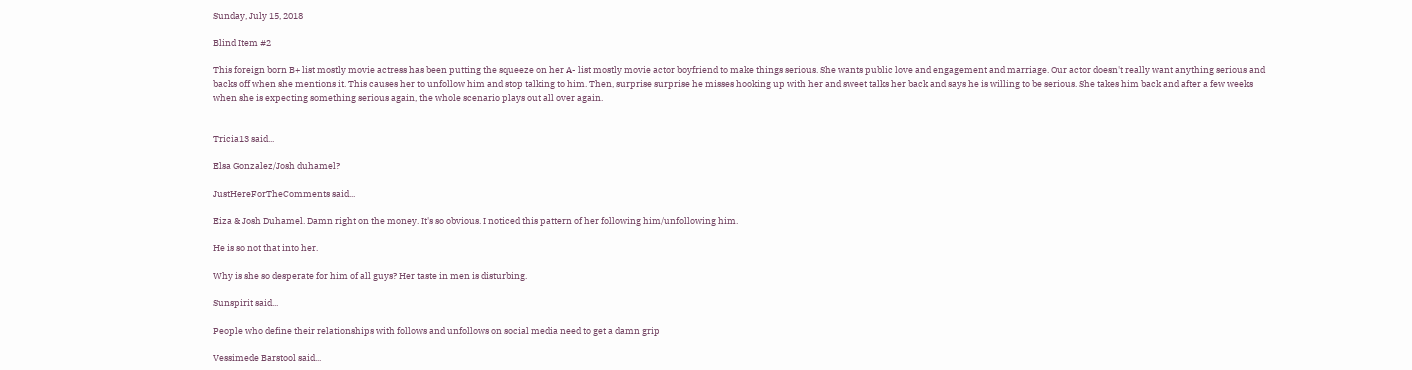Sunday, July 15, 2018

Blind Item #2

This foreign born B+ list mostly movie actress has been putting the squeeze on her A- list mostly movie actor boyfriend to make things serious. She wants public love and engagement and marriage. Our actor doesn't really want anything serious and backs off when she mentions it. This causes her to unfollow him and stop talking to him. Then, surprise surprise he misses hooking up with her and sweet talks her back and says he is willing to be serious. She takes him back and after a few weeks when she is expecting something serious again, the whole scenario plays out all over again.


Tricia13 said...

Elsa Gonzalez/Josh duhamel?

JustHereForTheComments said...

Eiza & Josh Duhamel. Damn right on the money. It's so obvious. I noticed this pattern of her following him/unfollowing him.

He is so not that into her.

Why is she so desperate for him of all guys? Her taste in men is disturbing.

Sunspirit said...

People who define their relationships with follows and unfollows on social media need to get a damn grip

Vessimede Barstool said...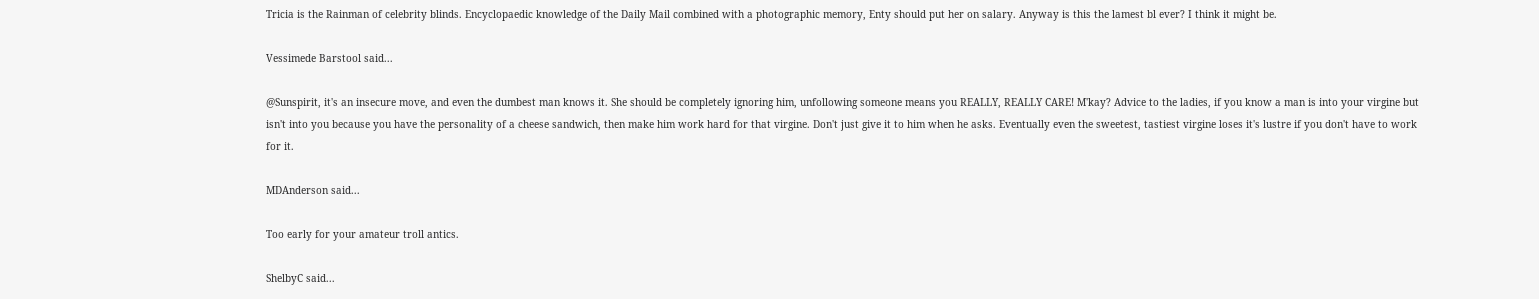Tricia is the Rainman of celebrity blinds. Encyclopaedic knowledge of the Daily Mail combined with a photographic memory, Enty should put her on salary. Anyway is this the lamest bl ever? I think it might be.

Vessimede Barstool said...

@Sunspirit, it's an insecure move, and even the dumbest man knows it. She should be completely ignoring him, unfollowing someone means you REALLY, REALLY CARE! M'kay? Advice to the ladies, if you know a man is into your virgine but isn't into you because you have the personality of a cheese sandwich, then make him work hard for that virgine. Don't just give it to him when he asks. Eventually even the sweetest, tastiest virgine loses it's lustre if you don't have to work for it.

MDAnderson said...

Too early for your amateur troll antics.

ShelbyC said...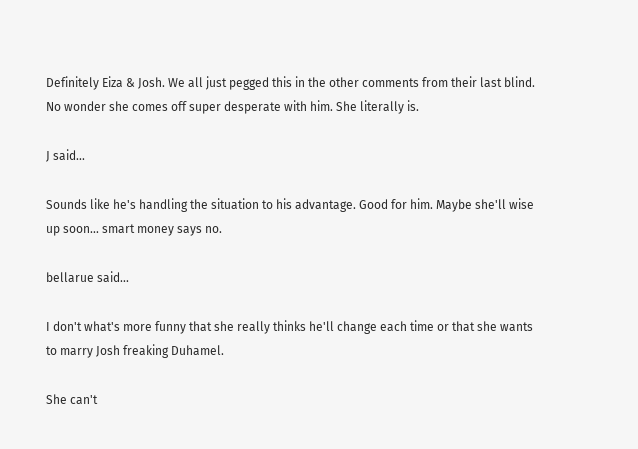Definitely Eiza & Josh. We all just pegged this in the other comments from their last blind. No wonder she comes off super desperate with him. She literally is.

J said...

Sounds like he's handling the situation to his advantage. Good for him. Maybe she'll wise up soon... smart money says no.

bellarue said...

I don't what's more funny that she really thinks he'll change each time or that she wants to marry Josh freaking Duhamel.

She can't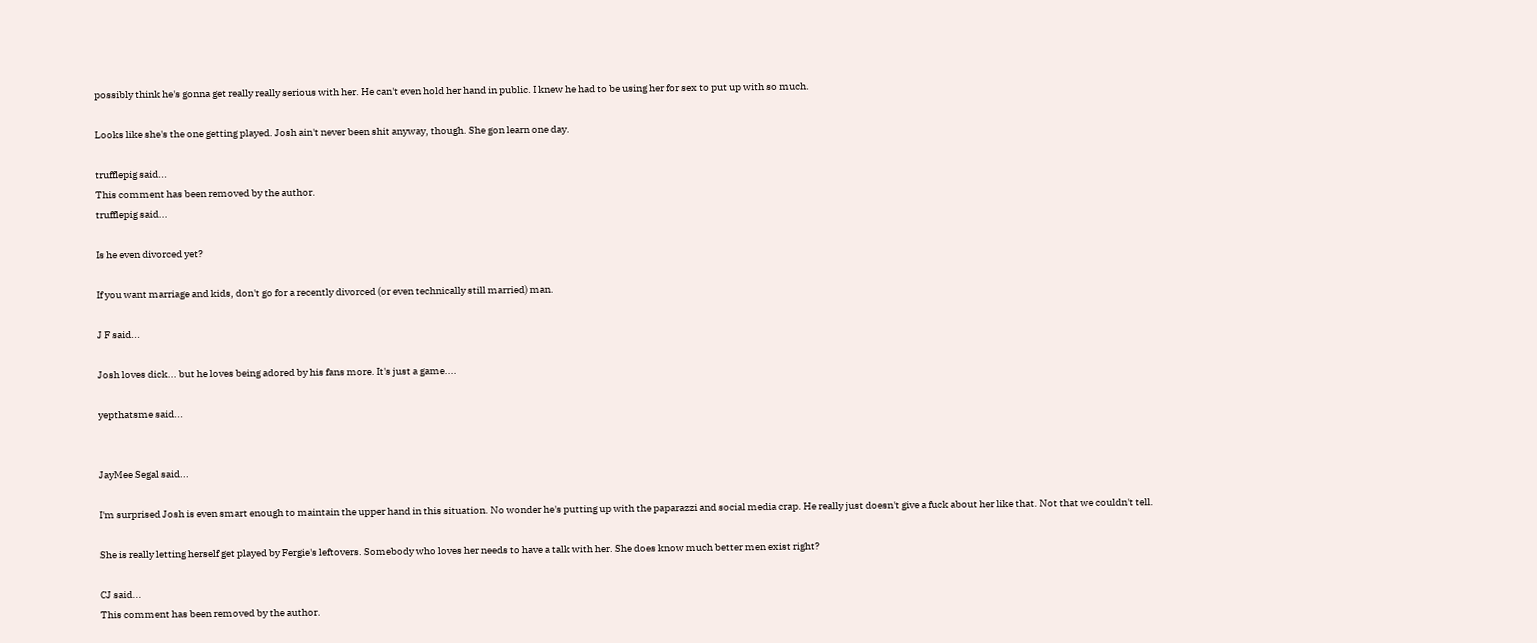possibly think he's gonna get really really serious with her. He can't even hold her hand in public. I knew he had to be using her for sex to put up with so much.

Looks like she's the one getting played. Josh ain't never been shit anyway, though. She gon learn one day.

trufflepig said...
This comment has been removed by the author.
trufflepig said...

Is he even divorced yet?

If you want marriage and kids, don't go for a recently divorced (or even technically still married) man.

J F said...

Josh loves dick... but he loves being adored by his fans more. It's just a game....

yepthatsme said...


JayMee Segal said...

I'm surprised Josh is even smart enough to maintain the upper hand in this situation. No wonder he's putting up with the paparazzi and social media crap. He really just doesn't give a fuck about her like that. Not that we couldn't tell.

She is really letting herself get played by Fergie's leftovers. Somebody who loves her needs to have a talk with her. She does know much better men exist right?

CJ said...
This comment has been removed by the author.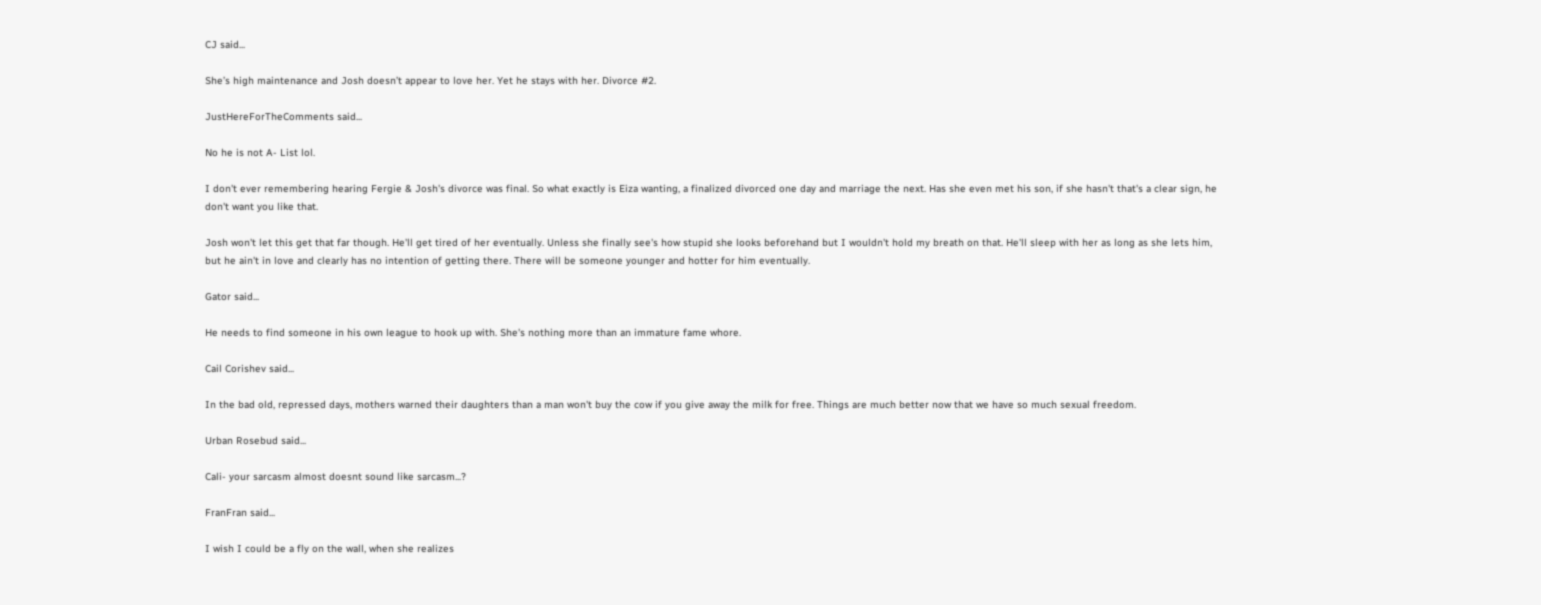CJ said...

She’s high maintenance and Josh doesn’t appear to love her. Yet he stays with her. Divorce #2.

JustHereForTheComments said...

No he is not A- List lol.

I don't ever remembering hearing Fergie & Josh's divorce was final. So what exactly is Eiza wanting, a finalized divorced one day and marriage the next. Has she even met his son, if she hasn't that's a clear sign, he don't want you like that.

Josh won't let this get that far though. He'll get tired of her eventually. Unless she finally see's how stupid she looks beforehand but I wouldn't hold my breath on that. He'll sleep with her as long as she lets him, but he ain't in love and clearly has no intention of getting there. There will be someone younger and hotter for him eventually.

Gator said...

He needs to find someone in his own league to hook up with. She's nothing more than an immature fame whore.

Cail Corishev said...

In the bad old, repressed days, mothers warned their daughters than a man won't buy the cow if you give away the milk for free. Things are much better now that we have so much sexual freedom.

Urban Rosebud said...

Cali- your sarcasm almost doesnt sound like sarcasm...?

FranFran said...

I wish I could be a fly on the wall, when she realizes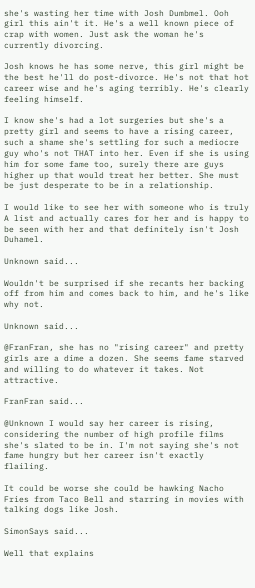she's wasting her time with Josh Dumbmel. Ooh girl this ain't it. He's a well known piece of crap with women. Just ask the woman he's currently divorcing.

Josh knows he has some nerve, this girl might be the best he'll do post-divorce. He's not that hot career wise and he's aging terribly. He's clearly feeling himself.

I know she's had a lot surgeries but she's a pretty girl and seems to have a rising career, such a shame she's settling for such a mediocre guy who's not THAT into her. Even if she is using him for some fame too, surely there are guys higher up that would treat her better. She must be just desperate to be in a relationship.

I would like to see her with someone who is truly A list and actually cares for her and is happy to be seen with her and that definitely isn't Josh Duhamel.

Unknown said...

Wouldn't be surprised if she recants her backing off from him and comes back to him, and he's like why not.

Unknown said...

@FranFran, she has no "rising career" and pretty girls are a dime a dozen. She seems fame starved and willing to do whatever it takes. Not attractive.

FranFran said...

@Unknown I would say her career is rising, considering the number of high profile films she's slated to be in. I'm not saying she's not fame hungry but her career isn't exactly flailing.

It could be worse she could be hawking Nacho Fries from Taco Bell and starring in movies with talking dogs like Josh.

SimonSays said...

Well that explains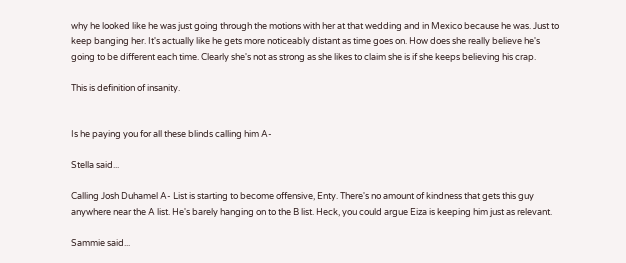why he looked like he was just going through the motions with her at that wedding and in Mexico because he was. Just to keep banging her. It's actually like he gets more noticeably distant as time goes on. How does she really believe he's going to be different each time. Clearly she's not as strong as she likes to claim she is if she keeps believing his crap.

This is definition of insanity.


Is he paying you for all these blinds calling him A-

Stella said...

Calling Josh Duhamel A- List is starting to become offensive, Enty. There's no amount of kindness that gets this guy anywhere near the A list. He's barely hanging on to the B list. Heck, you could argue Eiza is keeping him just as relevant.

Sammie said...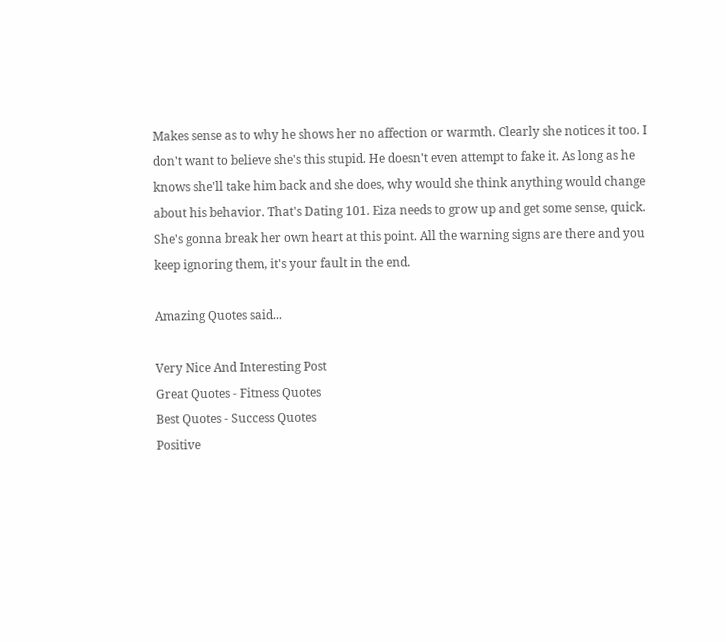Makes sense as to why he shows her no affection or warmth. Clearly she notices it too. I don't want to believe she's this stupid. He doesn't even attempt to fake it. As long as he knows she'll take him back and she does, why would she think anything would change about his behavior. That's Dating 101. Eiza needs to grow up and get some sense, quick. She's gonna break her own heart at this point. All the warning signs are there and you keep ignoring them, it's your fault in the end.

Amazing Quotes said...

Very Nice And Interesting Post
Great Quotes - Fitness Quotes
Best Quotes - Success Quotes
Positive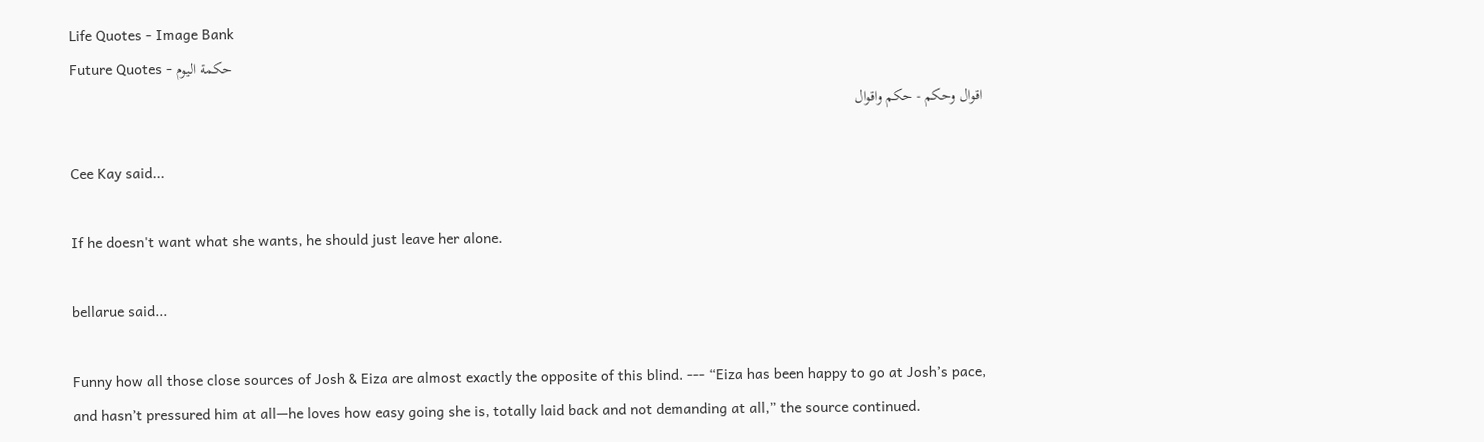Life Quotes - Image Bank
Future Quotes - حكمة اليوم
اقوال وحكم - حكم واقوال

Cee Kay said...

If he doesn't want what she wants, he should just leave her alone.

bellarue said...

Funny how all those close sources of Josh & Eiza are almost exactly the opposite of this blind. --- “Eiza has been happy to go at Josh’s pace, and hasn’t pressured him at all—he loves how easy going she is, totally laid back and not demanding at all,” the source continued.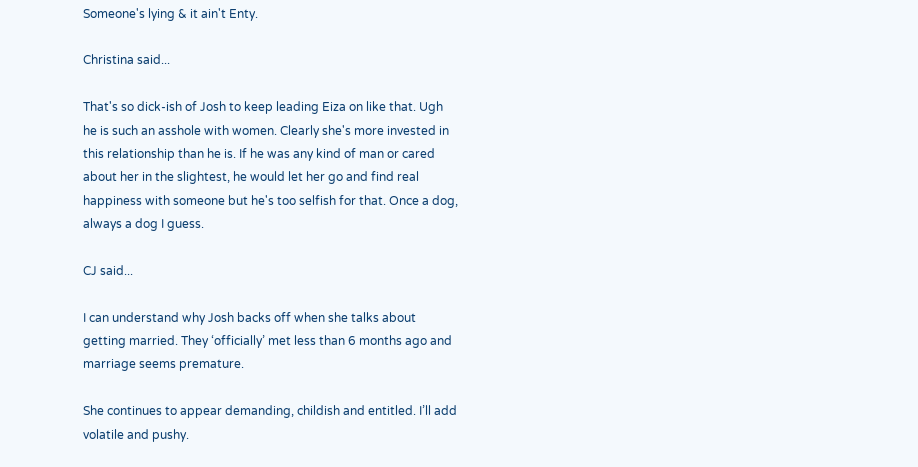Someone's lying & it ain't Enty.

Christina said...

That's so dick-ish of Josh to keep leading Eiza on like that. Ugh he is such an asshole with women. Clearly she's more invested in this relationship than he is. If he was any kind of man or cared about her in the slightest, he would let her go and find real happiness with someone but he's too selfish for that. Once a dog, always a dog I guess.

CJ said...

I can understand why Josh backs off when she talks about getting married. They ‘officially’ met less than 6 months ago and marriage seems premature.

She continues to appear demanding, childish and entitled. I’ll add volatile and pushy.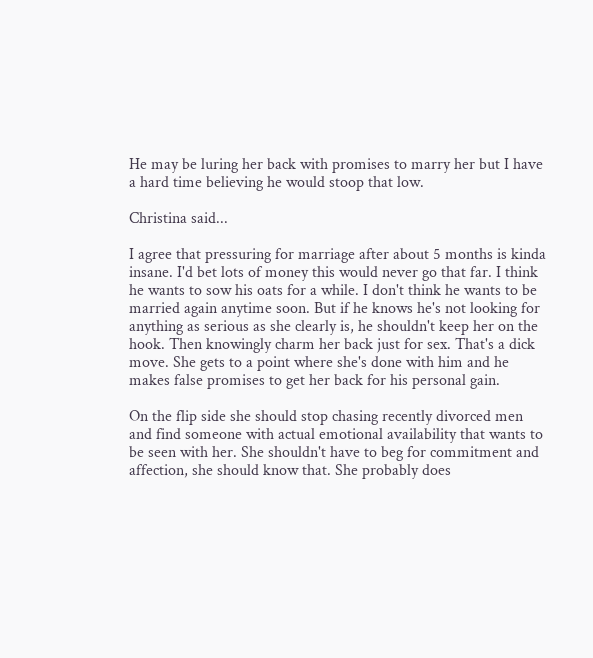He may be luring her back with promises to marry her but I have a hard time believing he would stoop that low.

Christina said...

I agree that pressuring for marriage after about 5 months is kinda insane. I'd bet lots of money this would never go that far. I think he wants to sow his oats for a while. I don't think he wants to be married again anytime soon. But if he knows he's not looking for anything as serious as she clearly is, he shouldn't keep her on the hook. Then knowingly charm her back just for sex. That's a dick move. She gets to a point where she's done with him and he makes false promises to get her back for his personal gain.

On the flip side she should stop chasing recently divorced men and find someone with actual emotional availability that wants to be seen with her. She shouldn't have to beg for commitment and affection, she should know that. She probably does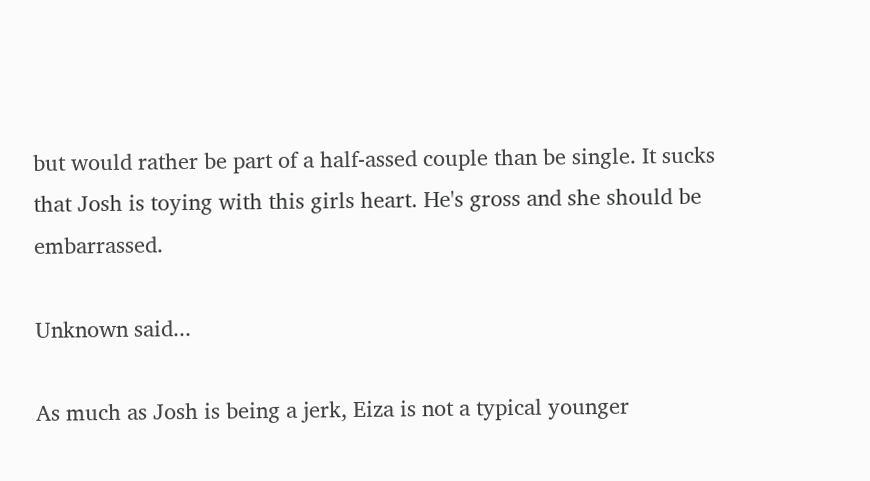but would rather be part of a half-assed couple than be single. It sucks that Josh is toying with this girls heart. He's gross and she should be embarrassed.

Unknown said...

As much as Josh is being a jerk, Eiza is not a typical younger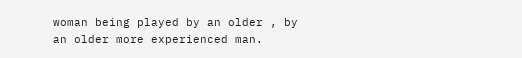woman being played by an older , by an older more experienced man.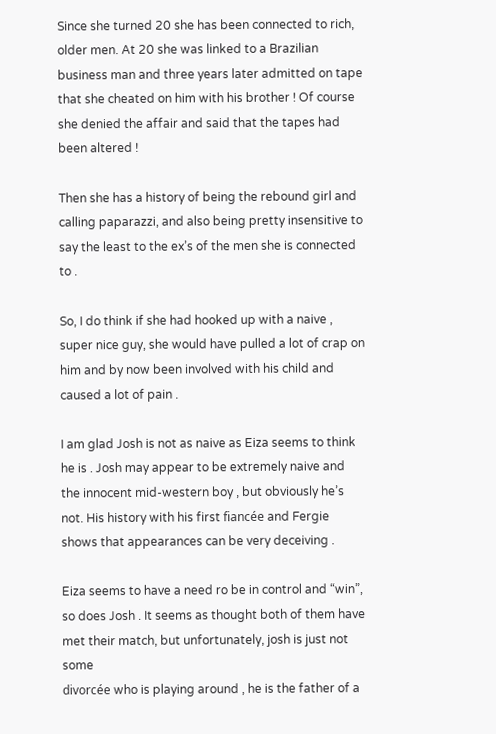Since she turned 20 she has been connected to rich, older men. At 20 she was linked to a Brazilian business man and three years later admitted on tape that she cheated on him with his brother ! Of course she denied the affair and said that the tapes had been altered !

Then she has a history of being the rebound girl and calling paparazzi, and also being pretty insensitive to say the least to the ex’s of the men she is connected to .

So, I do think if she had hooked up with a naive , super nice guy, she would have pulled a lot of crap on him and by now been involved with his child and caused a lot of pain .

I am glad Josh is not as naive as Eiza seems to think he is . Josh may appear to be extremely naive and the innocent mid-western boy , but obviously he’s not. His history with his first fiancée and Fergie shows that appearances can be very deceiving .

Eiza seems to have a need ro be in control and “win”, so does Josh . It seems as thought both of them have met their match, but unfortunately, josh is just not some
divorcée who is playing around , he is the father of a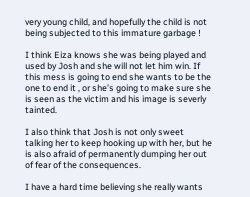very young child, and hopefully the child is not being subjected to this immature garbage !

I think Eiza knows she was being played and used by Josh and she will not let him win. If this mess is going to end she wants to be the one to end it , or she’s going to make sure she is seen as the victim and his image is severly tainted.

I also think that Josh is not only sweet talking her to keep hooking up with her, but he is also afraid of permanently dumping her out of fear of the consequences.

I have a hard time believing she really wants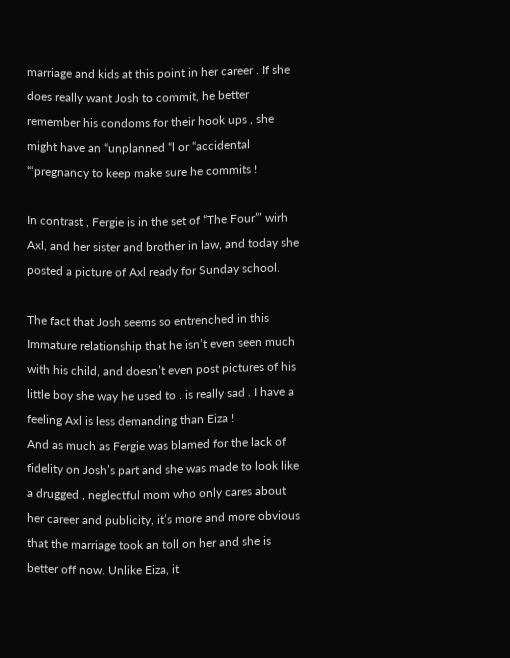marriage and kids at this point in her career . If she does really want Josh to commit, he better remember his condoms for their hook ups , she might have an “unplanned “l or “accidental “‘pregnancy to keep make sure he commits !

In contrast , Fergie is in the set of “The Four”’ wirh Axl, and her sister and brother in law, and today she posted a picture of Axl ready for Sunday school.

The fact that Josh seems so entrenched in this
Immature relationship that he isn’t even seen much with his child, and doesn’t even post pictures of his little boy she way he used to . is really sad . I have a feeling Axl is less demanding than Eiza !
And as much as Fergie was blamed for the lack of fidelity on Josh’s part and she was made to look like a drugged , neglectful mom who only cares about her career and publicity, it’s more and more obvious that the marriage took an toll on her and she is better off now. Unlike Eiza, it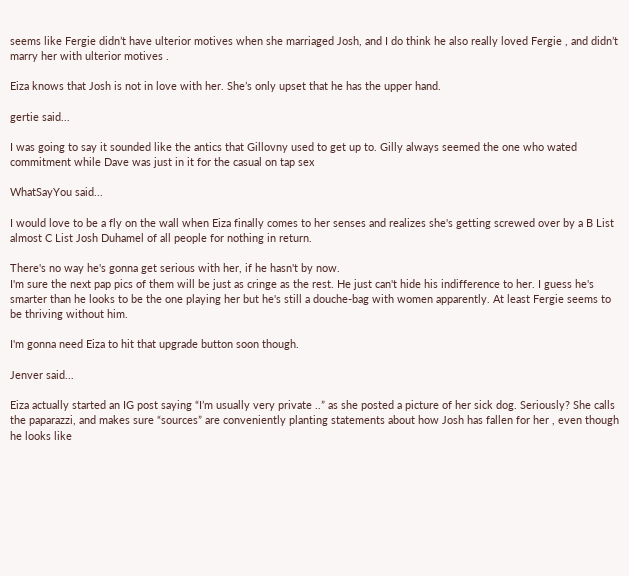seems like Fergie didn’t have ulterior motives when she marriaged Josh, and I do think he also really loved Fergie , and didn’t marry her with ulterior motives .

Eiza knows that Josh is not in love with her. She’s only upset that he has the upper hand.

gertie said...

I was going to say it sounded like the antics that Gillovny used to get up to. Gilly always seemed the one who wated commitment while Dave was just in it for the casual on tap sex

WhatSayYou said...

I would love to be a fly on the wall when Eiza finally comes to her senses and realizes she's getting screwed over by a B List almost C List Josh Duhamel of all people for nothing in return.

There's no way he's gonna get serious with her, if he hasn't by now.
I'm sure the next pap pics of them will be just as cringe as the rest. He just can't hide his indifference to her. I guess he's smarter than he looks to be the one playing her but he's still a douche-bag with women apparently. At least Fergie seems to be thriving without him.

I'm gonna need Eiza to hit that upgrade button soon though.

Jenver said...

Eiza actually started an IG post saying “I’m usually very private ..” as she posted a picture of her sick dog. Seriously? She calls the paparazzi, and makes sure “sources” are conveniently planting statements about how Josh has fallen for her , even though he looks like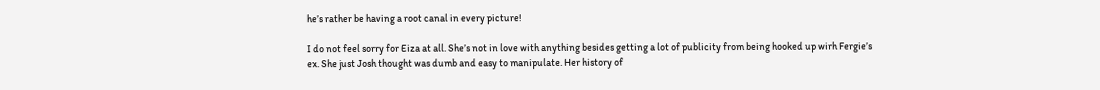he’s rather be having a root canal in every picture!

I do not feel sorry for Eiza at all. She’s not in love with anything besides getting a lot of publicity from being hooked up wirh Fergie’s ex. She just Josh thought was dumb and easy to manipulate. Her history of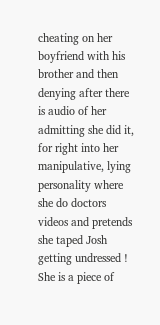cheating on her boyfriend with his brother and then denying after there is audio of her admitting she did it, for right into her manipulative, lying personality where she do doctors videos and pretends she taped Josh getting undressed !
She is a piece of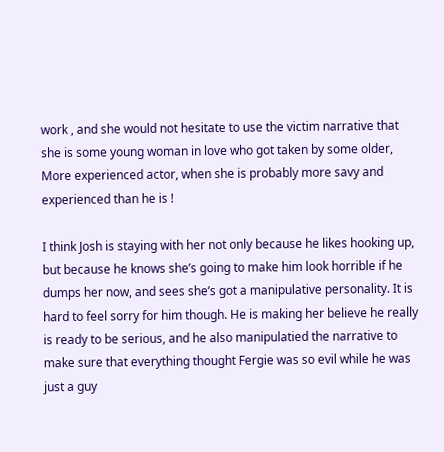work , and she would not hesitate to use the victim narrative that she is some young woman in love who got taken by some older,
More experienced actor, when she is probably more savy and experienced than he is !

I think Josh is staying with her not only because he likes hooking up, but because he knows she’s going to make him look horrible if he dumps her now, and sees she’s got a manipulative personality. It is hard to feel sorry for him though. He is making her believe he really is ready to be serious, and he also manipulatied the narrative to make sure that everything thought Fergie was so evil while he was just a guy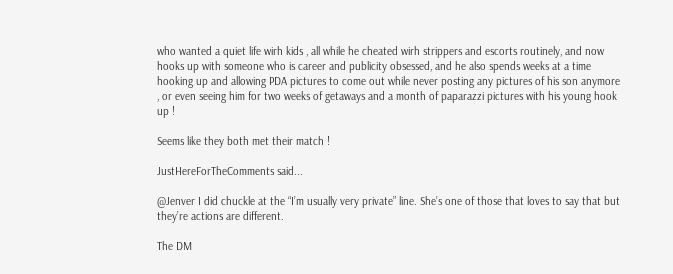who wanted a quiet life wirh kids , all while he cheated wirh strippers and escorts routinely, and now hooks up with someone who is career and publicity obsessed, and he also spends weeks at a time hooking up and allowing PDA pictures to come out while never posting any pictures of his son anymore , or even seeing him for two weeks of getaways and a month of paparazzi pictures with his young hook up !

Seems like they both met their match !

JustHereForTheComments said...

@Jenver I did chuckle at the “I’m usually very private” line. She’s one of those that loves to say that but they’re actions are different.

The DM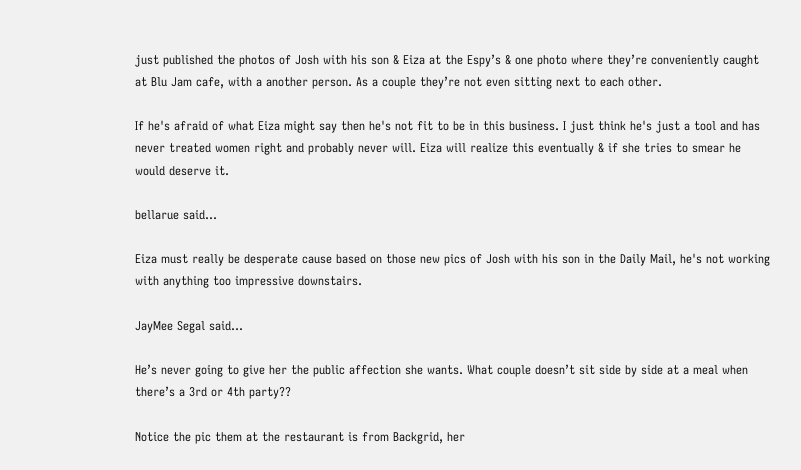just published the photos of Josh with his son & Eiza at the Espy’s & one photo where they’re conveniently caught at Blu Jam cafe, with a another person. As a couple they’re not even sitting next to each other.

If he's afraid of what Eiza might say then he's not fit to be in this business. I just think he's just a tool and has never treated women right and probably never will. Eiza will realize this eventually & if she tries to smear he would deserve it.

bellarue said...

Eiza must really be desperate cause based on those new pics of Josh with his son in the Daily Mail, he's not working with anything too impressive downstairs.

JayMee Segal said...

He’s never going to give her the public affection she wants. What couple doesn’t sit side by side at a meal when there’s a 3rd or 4th party??

Notice the pic them at the restaurant is from Backgrid, her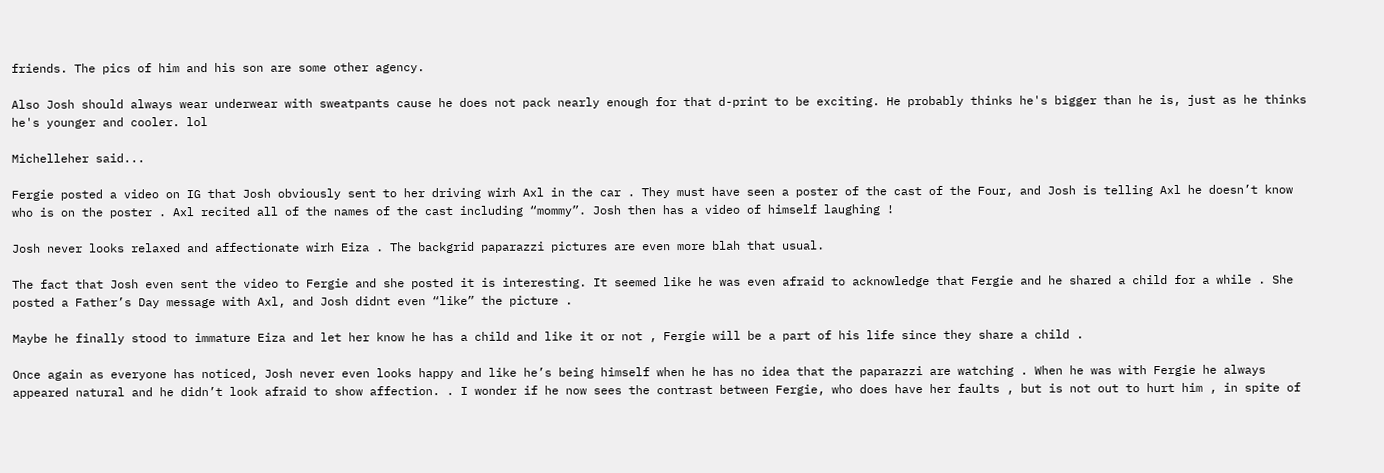friends. The pics of him and his son are some other agency.

Also Josh should always wear underwear with sweatpants cause he does not pack nearly enough for that d-print to be exciting. He probably thinks he's bigger than he is, just as he thinks he's younger and cooler. lol

Michelleher said...

Fergie posted a video on IG that Josh obviously sent to her driving wirh Axl in the car . They must have seen a poster of the cast of the Four, and Josh is telling Axl he doesn’t know who is on the poster . Axl recited all of the names of the cast including “mommy”. Josh then has a video of himself laughing !

Josh never looks relaxed and affectionate wirh Eiza . The backgrid paparazzi pictures are even more blah that usual.

The fact that Josh even sent the video to Fergie and she posted it is interesting. It seemed like he was even afraid to acknowledge that Fergie and he shared a child for a while . She posted a Father’s Day message with Axl, and Josh didnt even “like” the picture .

Maybe he finally stood to immature Eiza and let her know he has a child and like it or not , Fergie will be a part of his life since they share a child .

Once again as everyone has noticed, Josh never even looks happy and like he’s being himself when he has no idea that the paparazzi are watching . When he was with Fergie he always appeared natural and he didn’t look afraid to show affection. . I wonder if he now sees the contrast between Fergie, who does have her faults , but is not out to hurt him , in spite of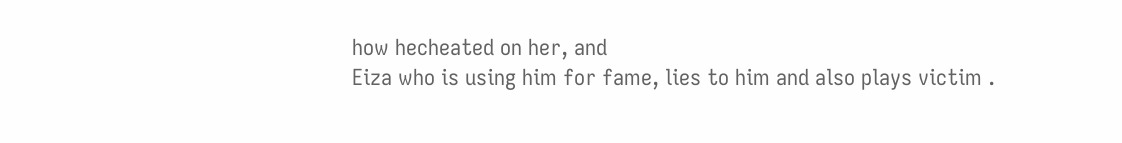how hecheated on her, and
Eiza who is using him for fame, lies to him and also plays victim .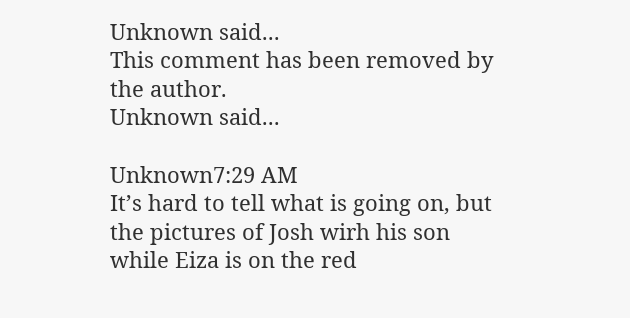Unknown said...
This comment has been removed by the author.
Unknown said...

Unknown7:29 AM
It’s hard to tell what is going on, but the pictures of Josh wirh his son while Eiza is on the red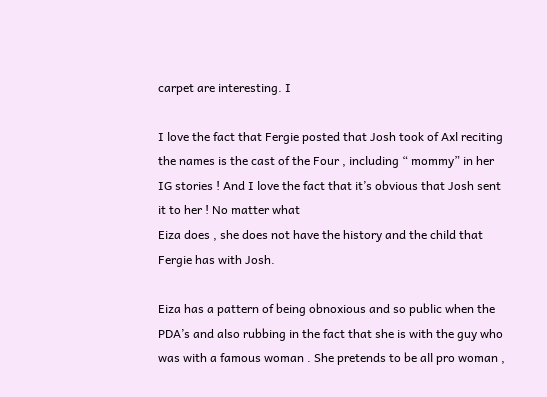carpet are interesting. I

I love the fact that Fergie posted that Josh took of Axl reciting the names is the cast of the Four , including “ mommy” in her IG stories ! And I love the fact that it’s obvious that Josh sent it to her ! No matter what
Eiza does , she does not have the history and the child that Fergie has with Josh.

Eiza has a pattern of being obnoxious and so public when the PDA’s and also rubbing in the fact that she is with the guy who was with a famous woman . She pretends to be all pro woman ,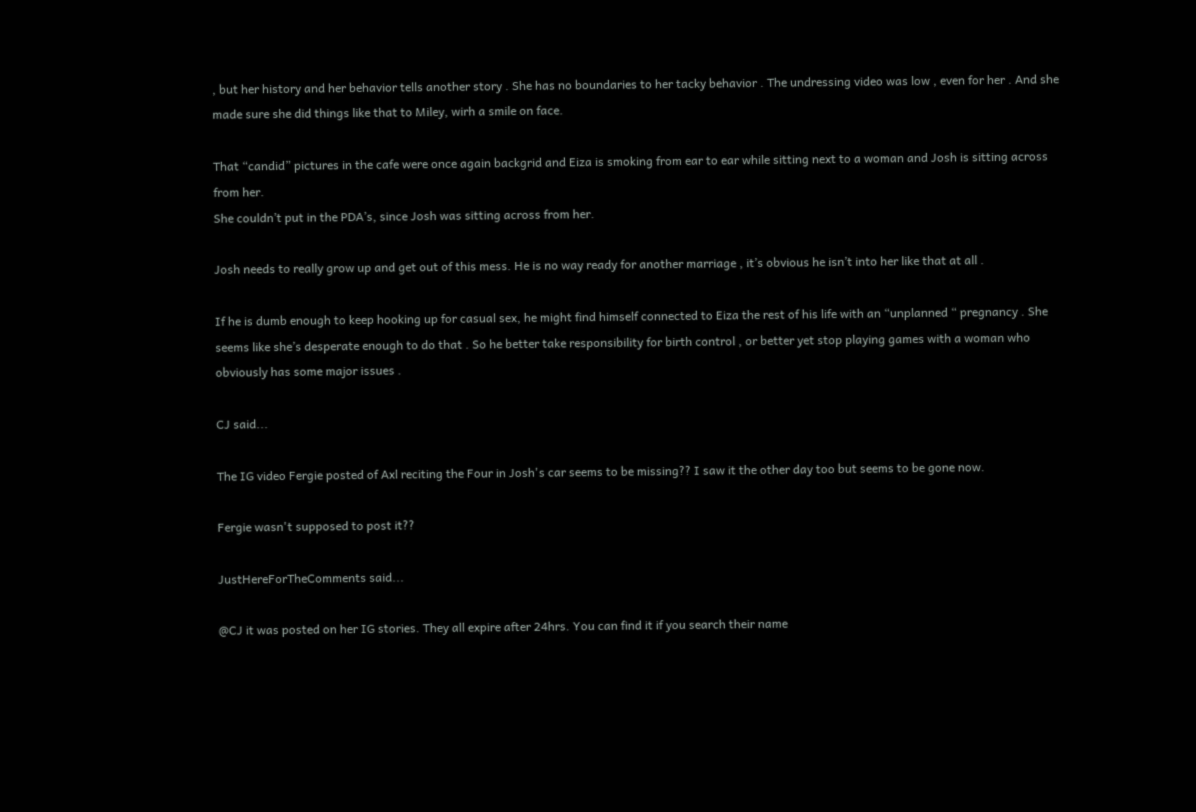, but her history and her behavior tells another story . She has no boundaries to her tacky behavior . The undressing video was low , even for her . And she made sure she did things like that to Miley, wirh a smile on face.

That “candid” pictures in the cafe were once again backgrid and Eiza is smoking from ear to ear while sitting next to a woman and Josh is sitting across from her.
She couldn’t put in the PDA’s, since Josh was sitting across from her.

Josh needs to really grow up and get out of this mess. He is no way ready for another marriage , it’s obvious he isn’t into her like that at all .

If he is dumb enough to keep hooking up for casual sex, he might find himself connected to Eiza the rest of his life with an “unplanned “ pregnancy . She seems like she’s desperate enough to do that . So he better take responsibility for birth control , or better yet stop playing games with a woman who obviously has some major issues .

CJ said...

The IG video Fergie posted of Axl reciting the Four in Josh's car seems to be missing?? I saw it the other day too but seems to be gone now.

Fergie wasn't supposed to post it??

JustHereForTheComments said...

@CJ it was posted on her IG stories. They all expire after 24hrs. You can find it if you search their name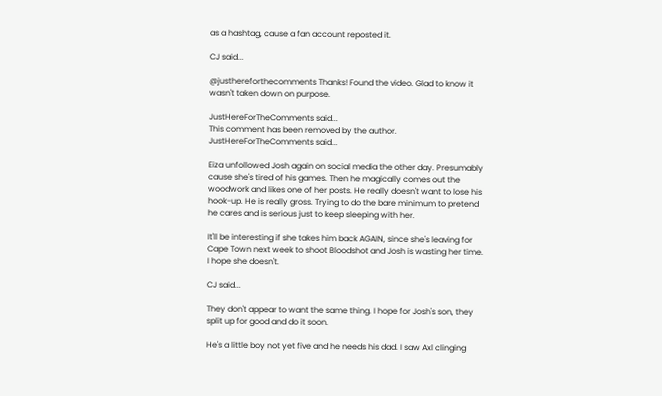as a hashtag, cause a fan account reposted it.

CJ said...

@justhereforthecomments Thanks! Found the video. Glad to know it wasn't taken down on purpose.

JustHereForTheComments said...
This comment has been removed by the author.
JustHereForTheComments said...

Eiza unfollowed Josh again on social media the other day. Presumably cause she's tired of his games. Then he magically comes out the woodwork and likes one of her posts. He really doesn't want to lose his hook-up. He is really gross. Trying to do the bare minimum to pretend he cares and is serious just to keep sleeping with her.

It'll be interesting if she takes him back AGAIN, since she's leaving for Cape Town next week to shoot Bloodshot and Josh is wasting her time. I hope she doesn't.

CJ said...

They don't appear to want the same thing. I hope for Josh's son, they split up for good and do it soon.

He's a little boy not yet five and he needs his dad. I saw Axl clinging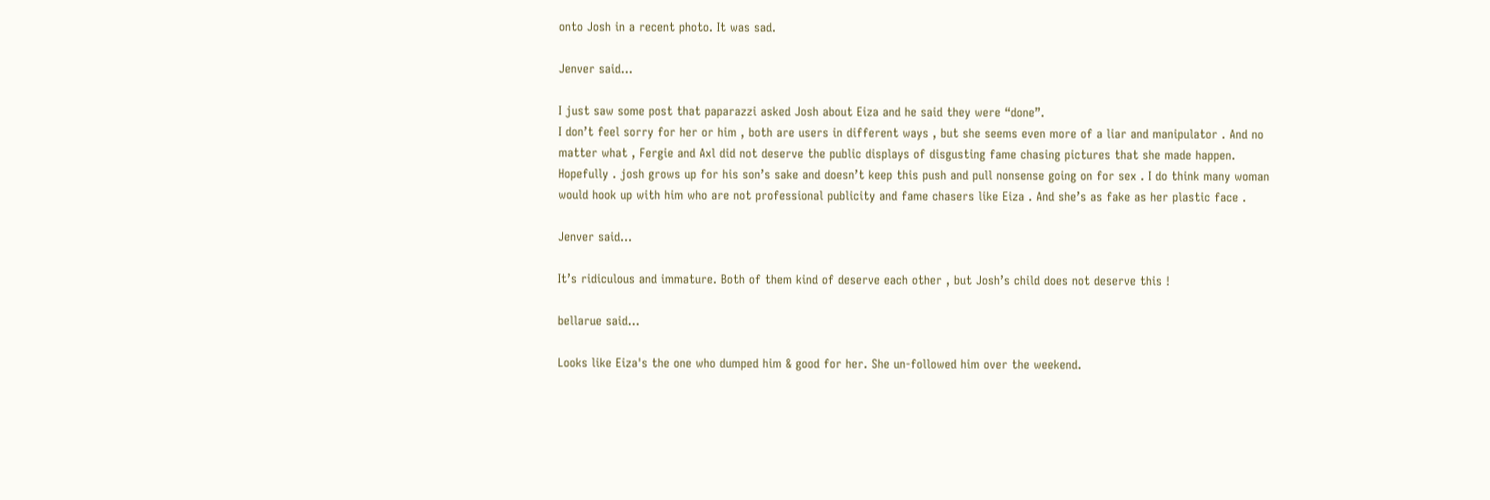onto Josh in a recent photo. It was sad.

Jenver said...

I just saw some post that paparazzi asked Josh about Eiza and he said they were “done”.
I don’t feel sorry for her or him , both are users in different ways , but she seems even more of a liar and manipulator . And no matter what , Fergie and Axl did not deserve the public displays of disgusting fame chasing pictures that she made happen.
Hopefully . josh grows up for his son’s sake and doesn’t keep this push and pull nonsense going on for sex . I do think many woman would hook up with him who are not professional publicity and fame chasers like Eiza . And she’s as fake as her plastic face .

Jenver said...

It’s ridiculous and immature. Both of them kind of deserve each other , but Josh’s child does not deserve this !

bellarue said...

Looks like Eiza's the one who dumped him & good for her. She un-followed him over the weekend.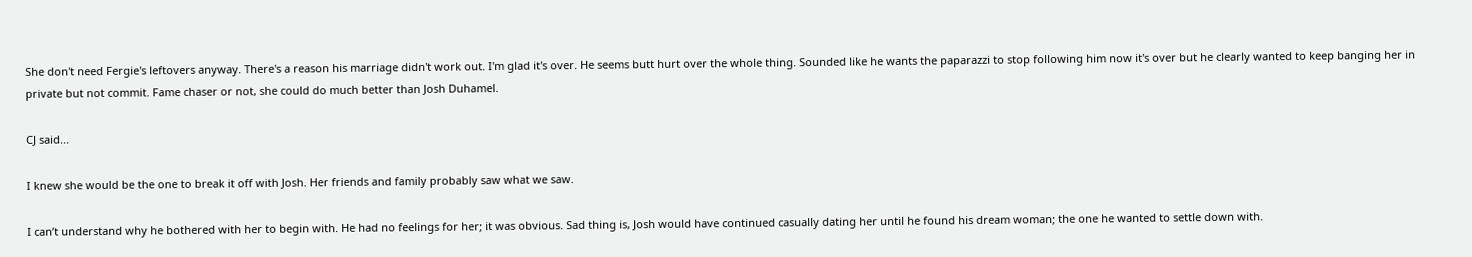She don't need Fergie's leftovers anyway. There's a reason his marriage didn't work out. I'm glad it's over. He seems butt hurt over the whole thing. Sounded like he wants the paparazzi to stop following him now it's over but he clearly wanted to keep banging her in private but not commit. Fame chaser or not, she could do much better than Josh Duhamel.

CJ said...

I knew she would be the one to break it off with Josh. Her friends and family probably saw what we saw.

I can’t understand why he bothered with her to begin with. He had no feelings for her; it was obvious. Sad thing is, Josh would have continued casually dating her until he found his dream woman; the one he wanted to settle down with.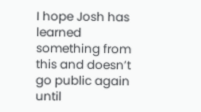I hope Josh has learned something from this and doesn’t go public again until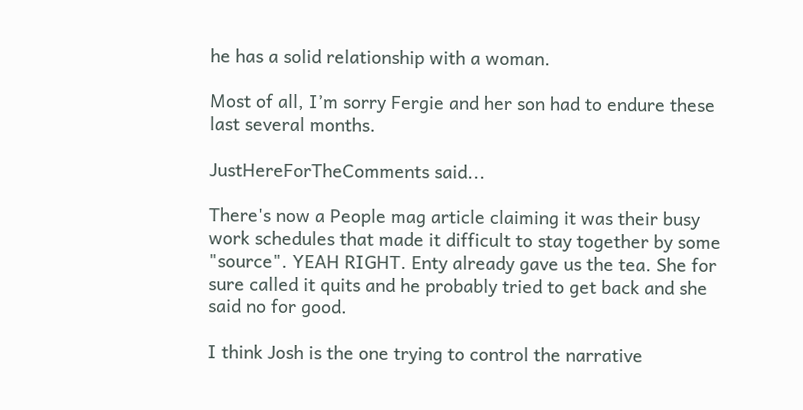he has a solid relationship with a woman.

Most of all, I’m sorry Fergie and her son had to endure these last several months.

JustHereForTheComments said...

There's now a People mag article claiming it was their busy work schedules that made it difficult to stay together by some "source". YEAH RIGHT. Enty already gave us the tea. She for sure called it quits and he probably tried to get back and she said no for good.

I think Josh is the one trying to control the narrative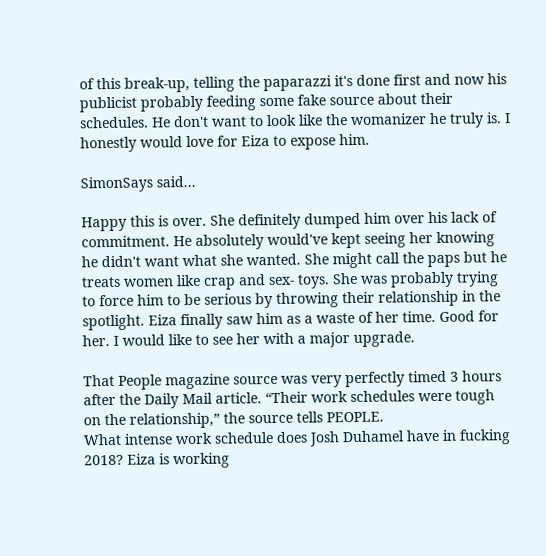of this break-up, telling the paparazzi it's done first and now his publicist probably feeding some fake source about their schedules. He don't want to look like the womanizer he truly is. I honestly would love for Eiza to expose him.

SimonSays said...

Happy this is over. She definitely dumped him over his lack of commitment. He absolutely would've kept seeing her knowing he didn't want what she wanted. She might call the paps but he treats women like crap and sex- toys. She was probably trying to force him to be serious by throwing their relationship in the spotlight. Eiza finally saw him as a waste of her time. Good for her. I would like to see her with a major upgrade.

That People magazine source was very perfectly timed 3 hours after the Daily Mail article. “Their work schedules were tough on the relationship,” the source tells PEOPLE.
What intense work schedule does Josh Duhamel have in fucking 2018? Eiza is working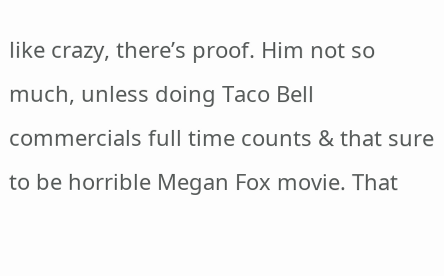like crazy, there’s proof. Him not so much, unless doing Taco Bell commercials full time counts & that sure to be horrible Megan Fox movie. That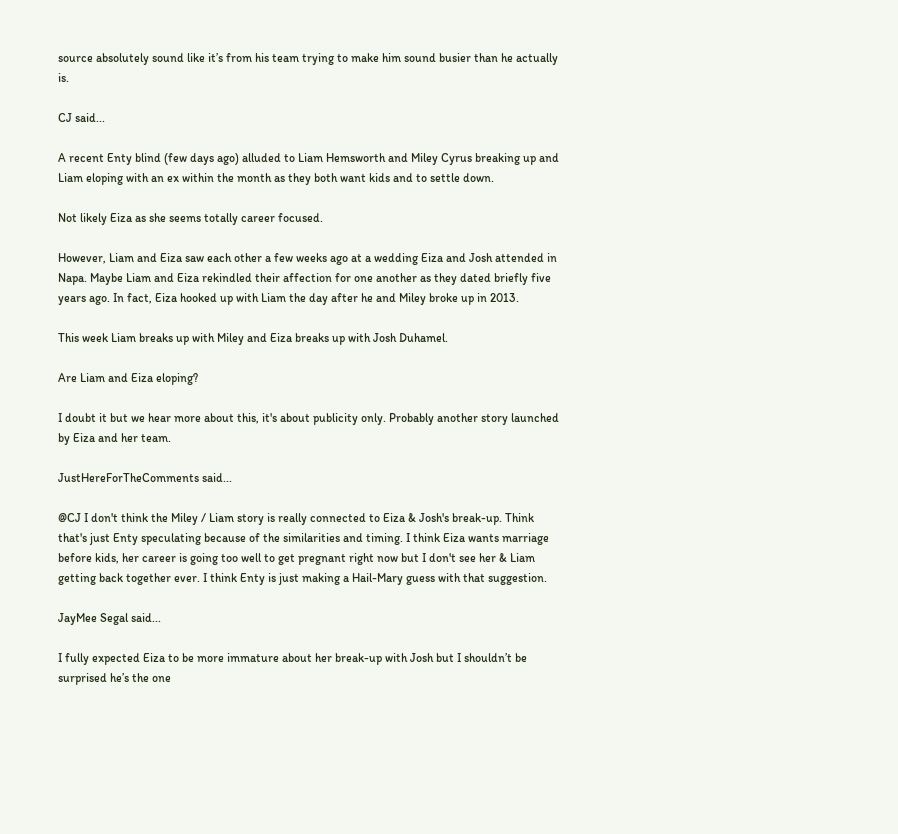source absolutely sound like it’s from his team trying to make him sound busier than he actually is.

CJ said...

A recent Enty blind (few days ago) alluded to Liam Hemsworth and Miley Cyrus breaking up and Liam eloping with an ex within the month as they both want kids and to settle down.

Not likely Eiza as she seems totally career focused.

However, Liam and Eiza saw each other a few weeks ago at a wedding Eiza and Josh attended in Napa. Maybe Liam and Eiza rekindled their affection for one another as they dated briefly five years ago. In fact, Eiza hooked up with Liam the day after he and Miley broke up in 2013.

This week Liam breaks up with Miley and Eiza breaks up with Josh Duhamel.

Are Liam and Eiza eloping?

I doubt it but we hear more about this, it's about publicity only. Probably another story launched by Eiza and her team.

JustHereForTheComments said...

@CJ I don't think the Miley / Liam story is really connected to Eiza & Josh's break-up. Think that's just Enty speculating because of the similarities and timing. I think Eiza wants marriage before kids, her career is going too well to get pregnant right now but I don't see her & Liam getting back together ever. I think Enty is just making a Hail-Mary guess with that suggestion.

JayMee Segal said...

I fully expected Eiza to be more immature about her break-up with Josh but I shouldn’t be surprised he’s the one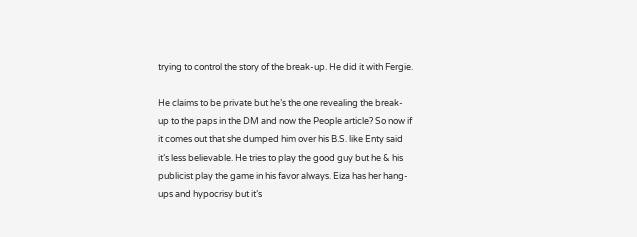trying to control the story of the break-up. He did it with Fergie.

He claims to be private but he’s the one revealing the break-up to the paps in the DM and now the People article? So now if it comes out that she dumped him over his B.S. like Enty said it’s less believable. He tries to play the good guy but he & his publicist play the game in his favor always. Eiza has her hang-ups and hypocrisy but it’s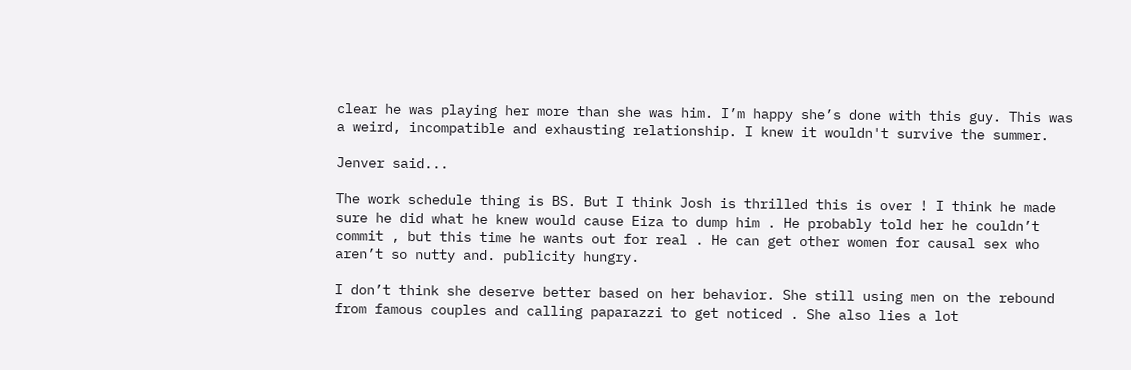clear he was playing her more than she was him. I’m happy she’s done with this guy. This was a weird, incompatible and exhausting relationship. I knew it wouldn't survive the summer.

Jenver said...

The work schedule thing is BS. But I think Josh is thrilled this is over ! I think he made sure he did what he knew would cause Eiza to dump him . He probably told her he couldn’t commit , but this time he wants out for real . He can get other women for causal sex who aren’t so nutty and. publicity hungry.

I don’t think she deserve better based on her behavior. She still using men on the rebound from famous couples and calling paparazzi to get noticed . She also lies a lot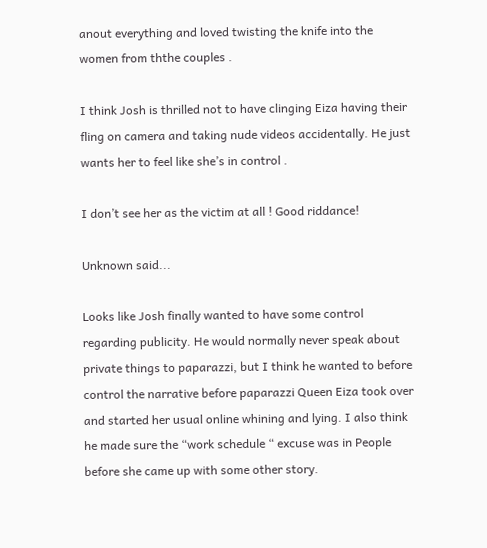anout everything and loved twisting the knife into the women from ththe couples .

I think Josh is thrilled not to have clinging Eiza having their fling on camera and taking nude videos accidentally. He just wants her to feel like she’s in control .

I don’t see her as the victim at all ! Good riddance!

Unknown said...

Looks like Josh finally wanted to have some control regarding publicity. He would normally never speak about private things to paparazzi, but I think he wanted to before control the narrative before paparazzi Queen Eiza took over and started her usual online whining and lying. I also think he made sure the “work schedule “ excuse was in People before she came up with some other story.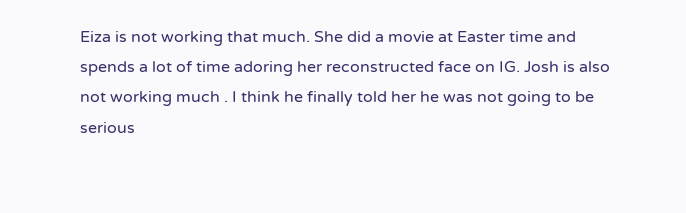Eiza is not working that much. She did a movie at Easter time and spends a lot of time adoring her reconstructed face on IG. Josh is also not working much . I think he finally told her he was not going to be serious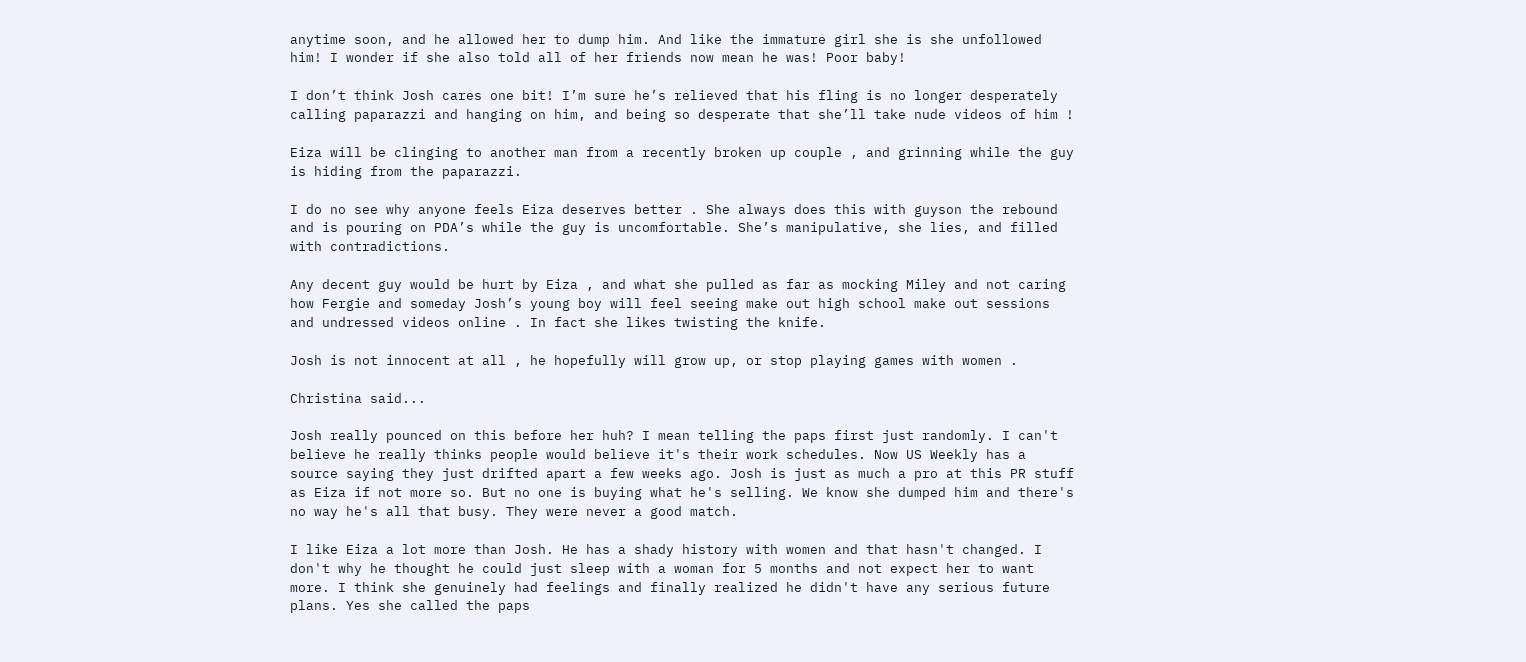anytime soon, and he allowed her to dump him. And like the immature girl she is she unfollowed him! I wonder if she also told all of her friends now mean he was! Poor baby!

I don’t think Josh cares one bit! I’m sure he’s relieved that his fling is no longer desperately calling paparazzi and hanging on him, and being so desperate that she’ll take nude videos of him !

Eiza will be clinging to another man from a recently broken up couple , and grinning while the guy is hiding from the paparazzi.

I do no see why anyone feels Eiza deserves better . She always does this with guyson the rebound and is pouring on PDA’s while the guy is uncomfortable. She’s manipulative, she lies, and filled with contradictions.

Any decent guy would be hurt by Eiza , and what she pulled as far as mocking Miley and not caring how Fergie and someday Josh’s young boy will feel seeing make out high school make out sessions and undressed videos online . In fact she likes twisting the knife.

Josh is not innocent at all , he hopefully will grow up, or stop playing games with women .

Christina said...

Josh really pounced on this before her huh? I mean telling the paps first just randomly. I can't believe he really thinks people would believe it's their work schedules. Now US Weekly has a source saying they just drifted apart a few weeks ago. Josh is just as much a pro at this PR stuff as Eiza if not more so. But no one is buying what he's selling. We know she dumped him and there's no way he's all that busy. They were never a good match.

I like Eiza a lot more than Josh. He has a shady history with women and that hasn't changed. I don't why he thought he could just sleep with a woman for 5 months and not expect her to want more. I think she genuinely had feelings and finally realized he didn't have any serious future plans. Yes she called the paps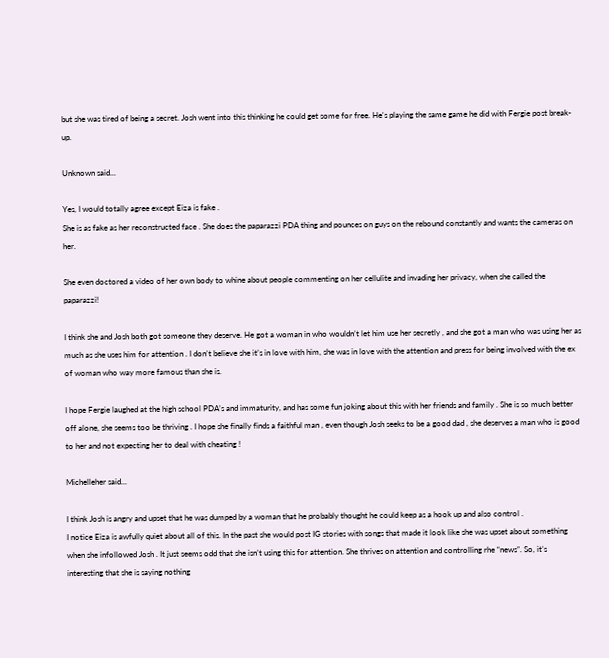but she was tired of being a secret. Josh went into this thinking he could get some for free. He's playing the same game he did with Fergie post break-up.

Unknown said...

Yes, I would totally agree except Eiza is fake .
She is as fake as her reconstructed face . She does the paparazzi PDA thing and pounces on guys on the rebound constantly and wants the cameras on her.

She even doctored a video of her own body to whine about people commenting on her cellulite and invading her privacy, when she called the paparazzi!

I think she and Josh both got someone they deserve. He got a woman in who wouldn’t let him use her secretly , and she got a man who was using her as much as she uses him for attention . I don’t believe she it’s in love with him, she was in love with the attention and press for being involved with the ex of woman who way more famous than she is.

I hope Fergie laughed at the high school PDA’s and immaturity, and has some fun joking about this with her friends and family . She is so much better off alone, she seems too be thriving . I hope she finally finds a faithful man , even though Josh seeks to be a good dad , she deserves a man who is good to her and not expecting her to deal with cheating !

Michelleher said...

I think Josh is angry and upset that he was dumped by a woman that he probably thought he could keep as a hook up and also control .
I notice Eiza is awfully quiet about all of this. In the past she would post IG stories with songs that made it look like she was upset about something when she infollowed Josh . It just seems odd that she isn’t using this for attention. She thrives on attention and controlling rhe “news”. So, it’s interesting that she is saying nothing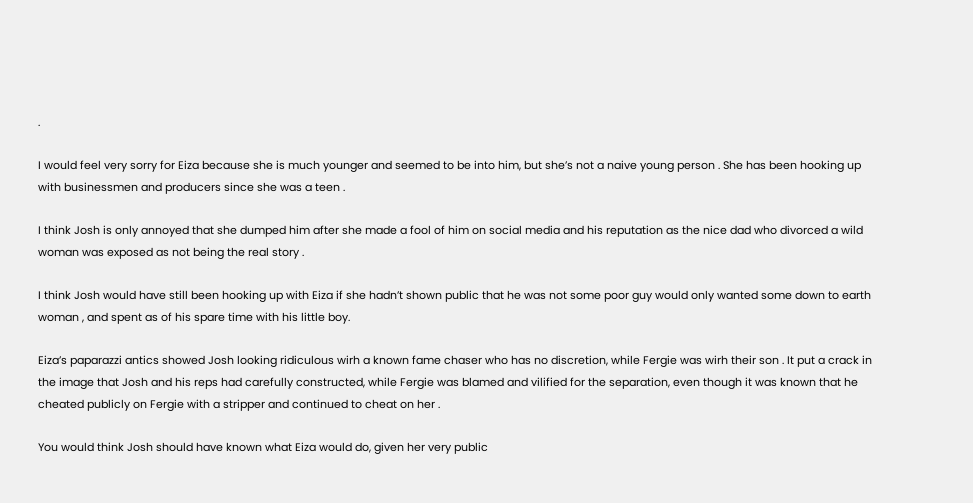.

I would feel very sorry for Eiza because she is much younger and seemed to be into him, but she’s not a naive young person . She has been hooking up with businessmen and producers since she was a teen .

I think Josh is only annoyed that she dumped him after she made a fool of him on social media and his reputation as the nice dad who divorced a wild woman was exposed as not being the real story .

I think Josh would have still been hooking up with Eiza if she hadn’t shown public that he was not some poor guy would only wanted some down to earth woman , and spent as of his spare time with his little boy.

Eiza’s paparazzi antics showed Josh looking ridiculous wirh a known fame chaser who has no discretion, while Fergie was wirh their son . It put a crack in the image that Josh and his reps had carefully constructed, while Fergie was blamed and vilified for the separation, even though it was known that he cheated publicly on Fergie with a stripper and continued to cheat on her .

You would think Josh should have known what Eiza would do, given her very public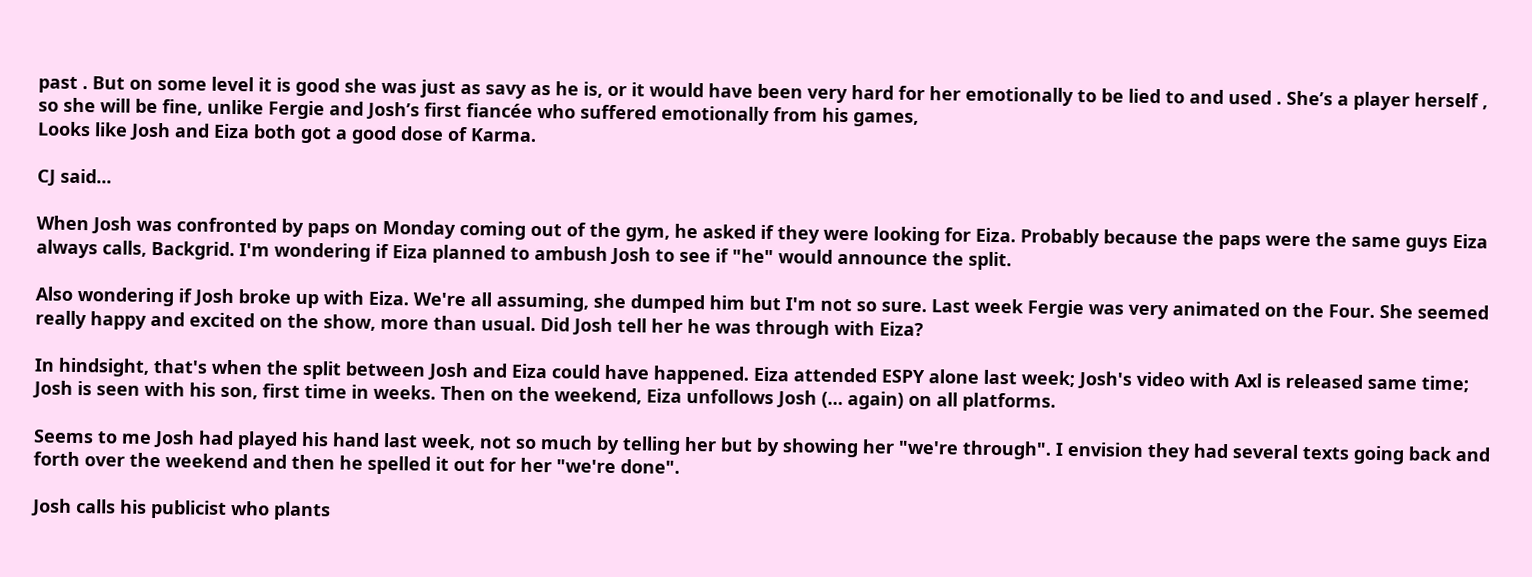past . But on some level it is good she was just as savy as he is, or it would have been very hard for her emotionally to be lied to and used . She’s a player herself , so she will be fine, unlike Fergie and Josh’s first fiancée who suffered emotionally from his games,
Looks like Josh and Eiza both got a good dose of Karma.

CJ said...

When Josh was confronted by paps on Monday coming out of the gym, he asked if they were looking for Eiza. Probably because the paps were the same guys Eiza always calls, Backgrid. I'm wondering if Eiza planned to ambush Josh to see if "he" would announce the split.

Also wondering if Josh broke up with Eiza. We're all assuming, she dumped him but I'm not so sure. Last week Fergie was very animated on the Four. She seemed really happy and excited on the show, more than usual. Did Josh tell her he was through with Eiza?

In hindsight, that's when the split between Josh and Eiza could have happened. Eiza attended ESPY alone last week; Josh's video with Axl is released same time; Josh is seen with his son, first time in weeks. Then on the weekend, Eiza unfollows Josh (… again) on all platforms.

Seems to me Josh had played his hand last week, not so much by telling her but by showing her "we're through". I envision they had several texts going back and forth over the weekend and then he spelled it out for her "we're done".

Josh calls his publicist who plants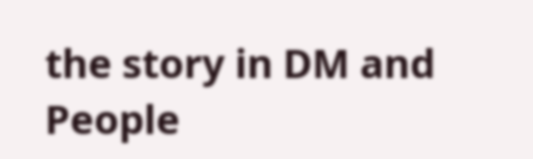the story in DM and People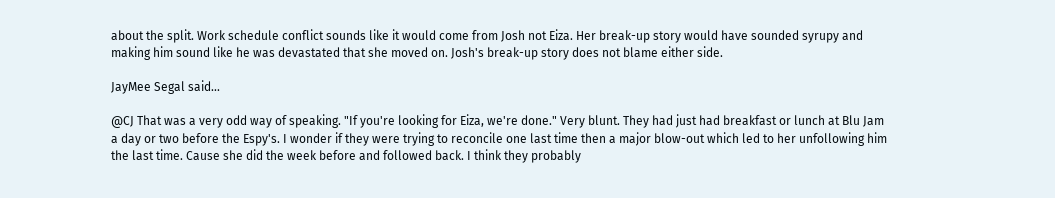about the split. Work schedule conflict sounds like it would come from Josh not Eiza. Her break-up story would have sounded syrupy and making him sound like he was devastated that she moved on. Josh's break-up story does not blame either side.

JayMee Segal said...

@CJ That was a very odd way of speaking. "If you're looking for Eiza, we're done." Very blunt. They had just had breakfast or lunch at Blu Jam a day or two before the Espy's. I wonder if they were trying to reconcile one last time then a major blow-out which led to her unfollowing him the last time. Cause she did the week before and followed back. I think they probably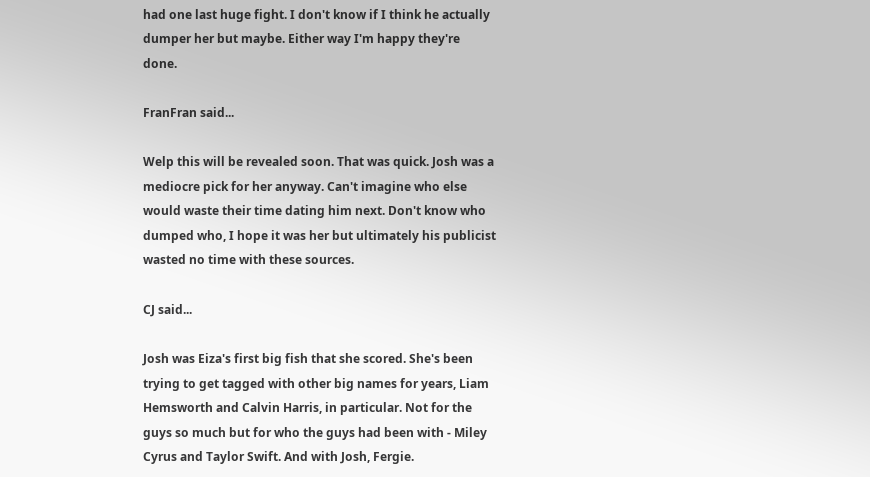had one last huge fight. I don't know if I think he actually dumper her but maybe. Either way I'm happy they're done.

FranFran said...

Welp this will be revealed soon. That was quick. Josh was a mediocre pick for her anyway. Can't imagine who else would waste their time dating him next. Don't know who dumped who, I hope it was her but ultimately his publicist wasted no time with these sources.

CJ said...

Josh was Eiza's first big fish that she scored. She's been trying to get tagged with other big names for years, Liam Hemsworth and Calvin Harris, in particular. Not for the guys so much but for who the guys had been with - Miley Cyrus and Taylor Swift. And with Josh, Fergie.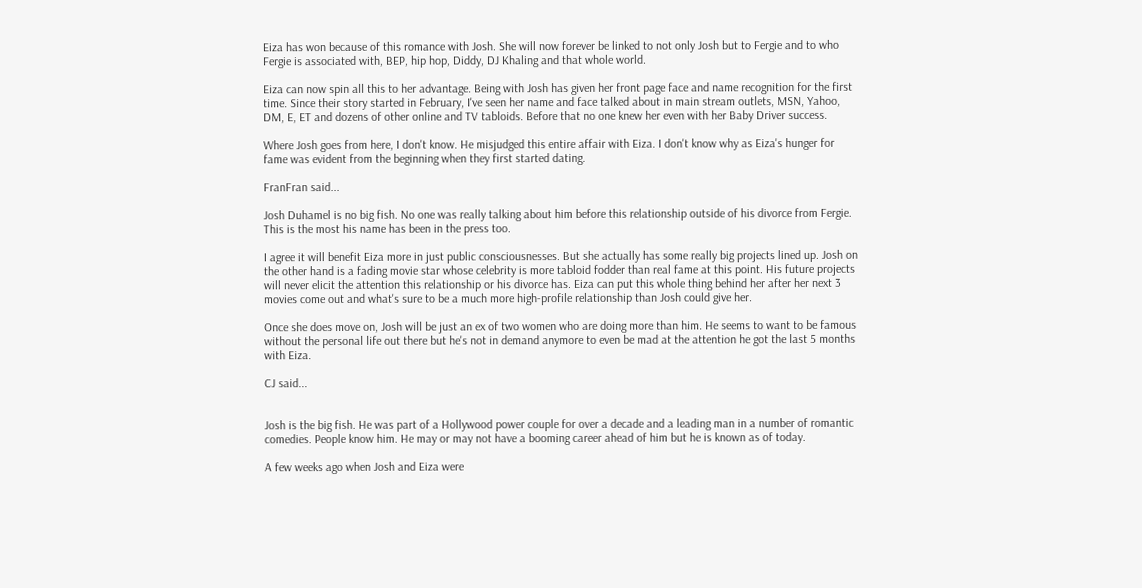Eiza has won because of this romance with Josh. She will now forever be linked to not only Josh but to Fergie and to who Fergie is associated with, BEP, hip hop, Diddy, DJ Khaling and that whole world.

Eiza can now spin all this to her advantage. Being with Josh has given her front page face and name recognition for the first time. Since their story started in February, I've seen her name and face talked about in main stream outlets, MSN, Yahoo, DM, E, ET and dozens of other online and TV tabloids. Before that no one knew her even with her Baby Driver success.

Where Josh goes from here, I don't know. He misjudged this entire affair with Eiza. I don't know why as Eiza's hunger for fame was evident from the beginning when they first started dating.

FranFran said...

Josh Duhamel is no big fish. No one was really talking about him before this relationship outside of his divorce from Fergie. This is the most his name has been in the press too.

I agree it will benefit Eiza more in just public consciousnesses. But she actually has some really big projects lined up. Josh on the other hand is a fading movie star whose celebrity is more tabloid fodder than real fame at this point. His future projects will never elicit the attention this relationship or his divorce has. Eiza can put this whole thing behind her after her next 3 movies come out and what's sure to be a much more high-profile relationship than Josh could give her.

Once she does move on, Josh will be just an ex of two women who are doing more than him. He seems to want to be famous without the personal life out there but he's not in demand anymore to even be mad at the attention he got the last 5 months with Eiza.

CJ said...


Josh is the big fish. He was part of a Hollywood power couple for over a decade and a leading man in a number of romantic comedies. People know him. He may or may not have a booming career ahead of him but he is known as of today.

A few weeks ago when Josh and Eiza were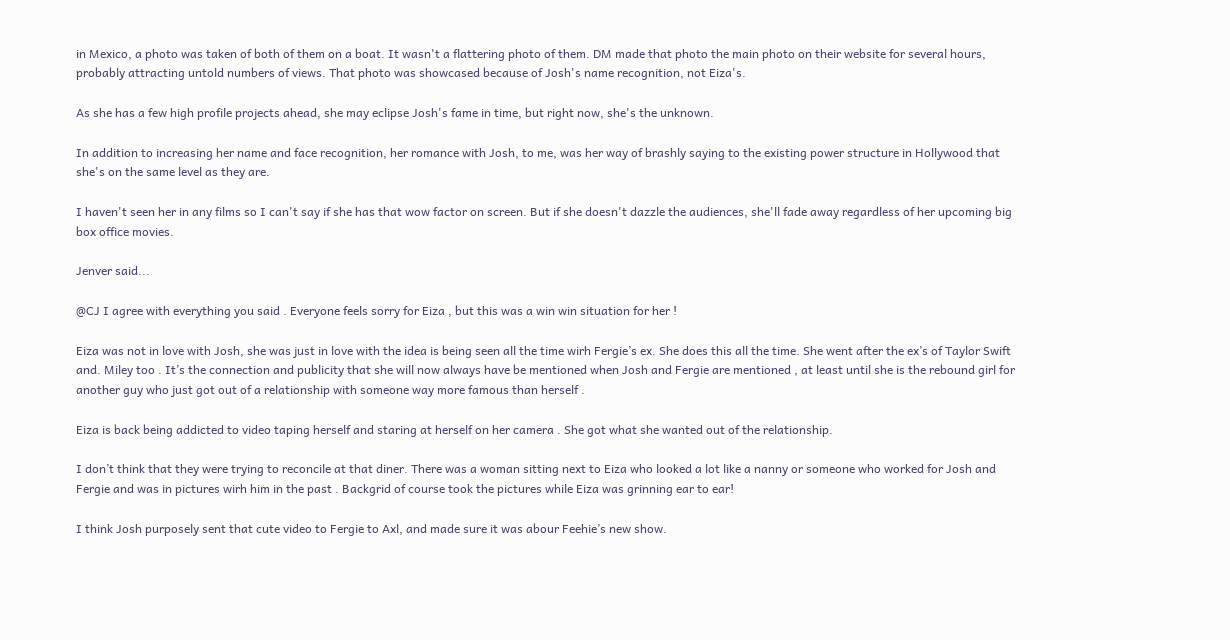in Mexico, a photo was taken of both of them on a boat. It wasn't a flattering photo of them. DM made that photo the main photo on their website for several hours, probably attracting untold numbers of views. That photo was showcased because of Josh's name recognition, not Eiza's.

As she has a few high profile projects ahead, she may eclipse Josh's fame in time, but right now, she's the unknown.

In addition to increasing her name and face recognition, her romance with Josh, to me, was her way of brashly saying to the existing power structure in Hollywood that she's on the same level as they are.

I haven't seen her in any films so I can't say if she has that wow factor on screen. But if she doesn't dazzle the audiences, she'll fade away regardless of her upcoming big box office movies.

Jenver said...

@CJ I agree with everything you said . Everyone feels sorry for Eiza , but this was a win win situation for her !

Eiza was not in love with Josh, she was just in love with the idea is being seen all the time wirh Fergie’s ex. She does this all the time. She went after the ex’s of Taylor Swift and. Miley too . It’s the connection and publicity that she will now always have be mentioned when Josh and Fergie are mentioned , at least until she is the rebound girl for another guy who just got out of a relationship with someone way more famous than herself .

Eiza is back being addicted to video taping herself and staring at herself on her camera . She got what she wanted out of the relationship.

I don’t think that they were trying to reconcile at that diner. There was a woman sitting next to Eiza who looked a lot like a nanny or someone who worked for Josh and Fergie and was in pictures wirh him in the past . Backgrid of course took the pictures while Eiza was grinning ear to ear!

I think Josh purposely sent that cute video to Fergie to Axl, and made sure it was abour Feehie’s new show.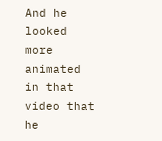And he looked more animated in that video that he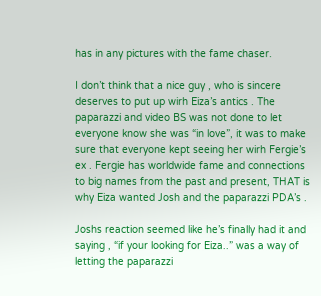has in any pictures with the fame chaser.

I don’t think that a nice guy , who is sincere deserves to put up wirh Eiza’s antics . The paparazzi and video BS was not done to let everyone know she was “in love”, it was to make sure that everyone kept seeing her wirh Fergie’s ex . Fergie has worldwide fame and connections to big names from the past and present, THAT is why Eiza wanted Josh and the paparazzi PDA’s .

Joshs reaction seemed like he’s finally had it and saying , “if your looking for Eiza..” was a way of letting the paparazzi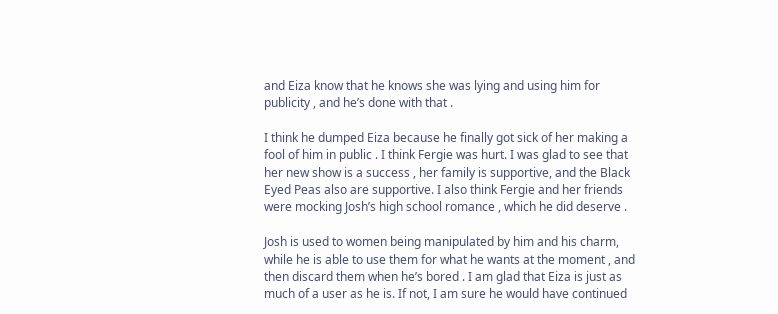and Eiza know that he knows she was lying and using him for publicity , and he’s done with that .

I think he dumped Eiza because he finally got sick of her making a fool of him in public . I think Fergie was hurt. I was glad to see that her new show is a success , her family is supportive, and the Black Eyed Peas also are supportive. I also think Fergie and her friends were mocking Josh’s high school romance , which he did deserve .

Josh is used to women being manipulated by him and his charm, while he is able to use them for what he wants at the moment , and then discard them when he’s bored . I am glad that Eiza is just as much of a user as he is. If not, I am sure he would have continued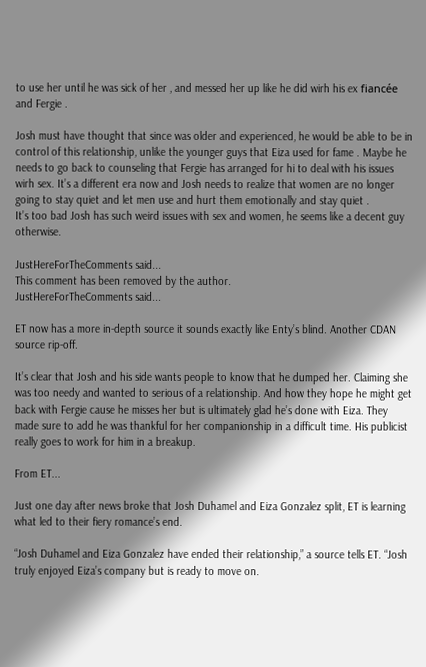to use her until he was sick of her , and messed her up like he did wirh his ex fiancée and Fergie .

Josh must have thought that since was older and experienced, he would be able to be in control of this relationship, unlike the younger guys that Eiza used for fame . Maybe he needs to go back to counseling that Fergie has arranged for hi to deal with his issues wirh sex. It’s a different era now and Josh needs to realize that women are no longer going to stay quiet and let men use and hurt them emotionally and stay quiet .
It’s too bad Josh has such weird issues with sex and women, he seems like a decent guy otherwise.

JustHereForTheComments said...
This comment has been removed by the author.
JustHereForTheComments said...

ET now has a more in-depth source it sounds exactly like Enty’s blind. Another CDAN source rip-off.

It’s clear that Josh and his side wants people to know that he dumped her. Claiming she was too needy and wanted to serious of a relationship. And how they hope he might get back with Fergie cause he misses her but is ultimately glad he’s done with Eiza. They made sure to add he was thankful for her companionship in a difficult time. His publicist really goes to work for him in a breakup.

From ET...

Just one day after news broke that Josh Duhamel and Eiza Gonzalez split, ET is learning what led to their fiery romance’s end.

“Josh Duhamel and Eiza Gonzalez have ended their relationship,” a source tells ET. “Josh truly enjoyed Eiza’s company but is ready to move on.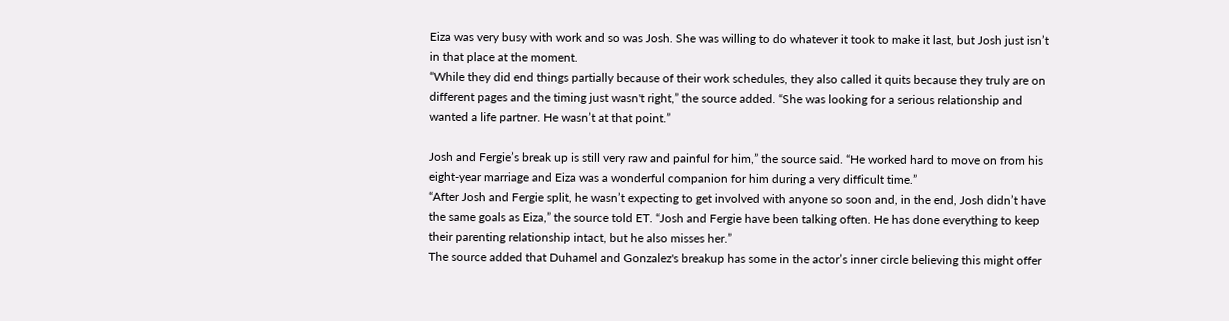Eiza was very busy with work and so was Josh. She was willing to do whatever it took to make it last, but Josh just isn’t in that place at the moment.
“While they did end things partially because of their work schedules, they also called it quits because they truly are on different pages and the timing just wasn't right,” the source added. “She was looking for a serious relationship and wanted a life partner. He wasn’t at that point.”

Josh and Fergie’s break up is still very raw and painful for him,” the source said. “He worked hard to move on from his eight-year marriage and Eiza was a wonderful companion for him during a very difficult time.”
“After Josh and Fergie split, he wasn’t expecting to get involved with anyone so soon and, in the end, Josh didn’t have the same goals as Eiza,” the source told ET. “Josh and Fergie have been talking often. He has done everything to keep their parenting relationship intact, but he also misses her.”
The source added that Duhamel and Gonzalez's breakup has some in the actor’s inner circle believing this might offer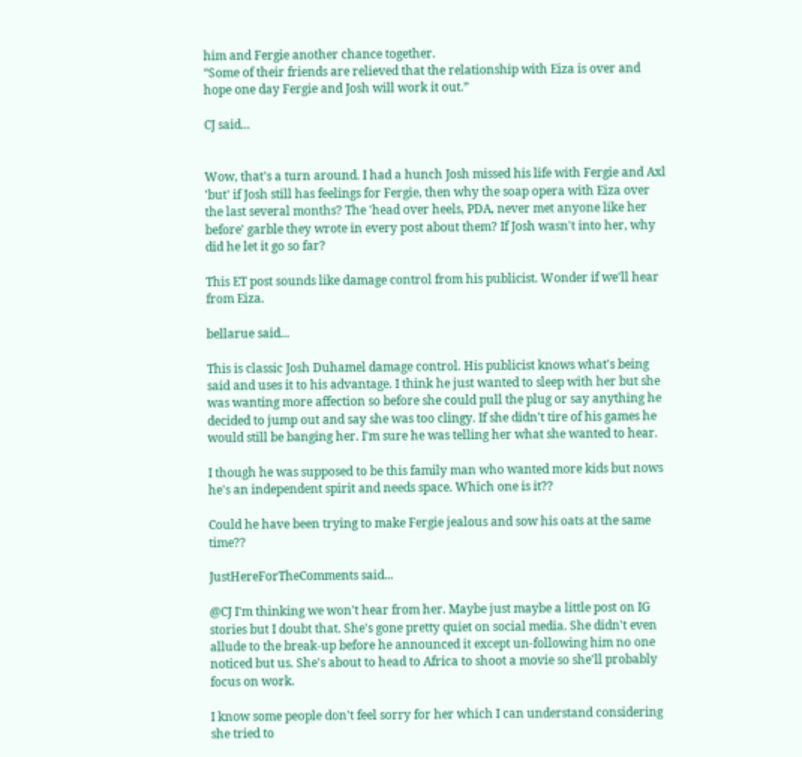him and Fergie another chance together.
“Some of their friends are relieved that the relationship with Eiza is over and hope one day Fergie and Josh will work it out.”

CJ said...


Wow, that's a turn around. I had a hunch Josh missed his life with Fergie and Axl 'but' if Josh still has feelings for Fergie, then why the soap opera with Eiza over the last several months? The 'head over heels, PDA, never met anyone like her before' garble they wrote in every post about them? If Josh wasn't into her, why did he let it go so far?

This ET post sounds like damage control from his publicist. Wonder if we'll hear from Eiza.

bellarue said...

This is classic Josh Duhamel damage control. His publicist knows what's being said and uses it to his advantage. I think he just wanted to sleep with her but she was wanting more affection so before she could pull the plug or say anything he decided to jump out and say she was too clingy. If she didn't tire of his games he would still be banging her. I'm sure he was telling her what she wanted to hear.

I though he was supposed to be this family man who wanted more kids but nows he's an independent spirit and needs space. Which one is it??

Could he have been trying to make Fergie jealous and sow his oats at the same time??

JustHereForTheComments said...

@CJ I'm thinking we won't hear from her. Maybe just maybe a little post on IG stories but I doubt that. She's gone pretty quiet on social media. She didn't even allude to the break-up before he announced it except un-following him no one noticed but us. She's about to head to Africa to shoot a movie so she'll probably focus on work.

I know some people don't feel sorry for her which I can understand considering she tried to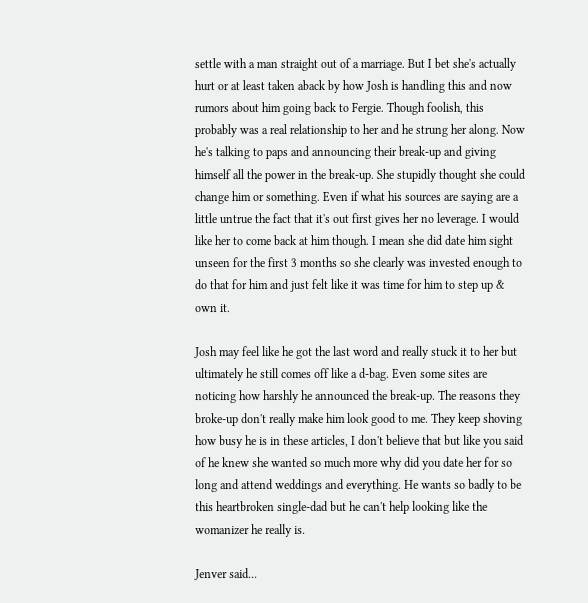settle with a man straight out of a marriage. But I bet she's actually hurt or at least taken aback by how Josh is handling this and now rumors about him going back to Fergie. Though foolish, this probably was a real relationship to her and he strung her along. Now he's talking to paps and announcing their break-up and giving himself all the power in the break-up. She stupidly thought she could change him or something. Even if what his sources are saying are a little untrue the fact that it's out first gives her no leverage. I would like her to come back at him though. I mean she did date him sight unseen for the first 3 months so she clearly was invested enough to do that for him and just felt like it was time for him to step up & own it.

Josh may feel like he got the last word and really stuck it to her but ultimately he still comes off like a d-bag. Even some sites are noticing how harshly he announced the break-up. The reasons they broke-up don't really make him look good to me. They keep shoving how busy he is in these articles, I don't believe that but like you said of he knew she wanted so much more why did you date her for so long and attend weddings and everything. He wants so badly to be this heartbroken single-dad but he can't help looking like the womanizer he really is.

Jenver said...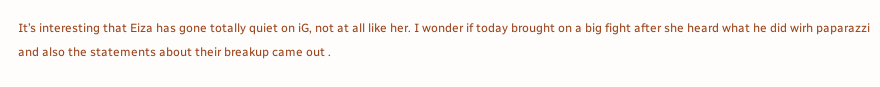It’s interesting that Eiza has gone totally quiet on iG, not at all like her. I wonder if today brought on a big fight after she heard what he did wirh paparazzi and also the statements about their breakup came out .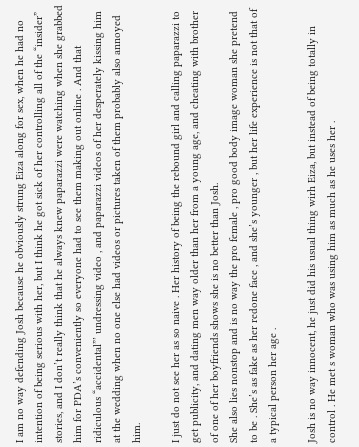I am no way defending Josh because he obviously strung Eiza along for sex, when he had no intention of being serious with her, but I think he got sick of her controlling all of the “insider” stories, and I don’t really think that he always knew paparazzi were watching when she grabbed him for PDA’s conveniently so everyone had to see them making out online . And that ridiculous “accidental”’ undressing video , and paparazzi videos of her desperately kissing him at the wedding when no one else had videos or pictures taken of them probably also annoyed him.

I just do not see her as so naive . Her history of being the rebound girl and calling paparazzi to get publicity, and dating men way older than her from a young age, and cheating with brother of one of her boyfriends shows she is no better than Josh.
She also lies nonstop and is no way the pro female , pro good body image woman she pretend to be . She’s as fake as her redone face , and she’s younger , but her life experience is not that of a typical person her age .

Josh is no way innocent, he just did his usual thing wirh Eiza, but instead of being totally in control . He met s woman who was using him as much as he uses her .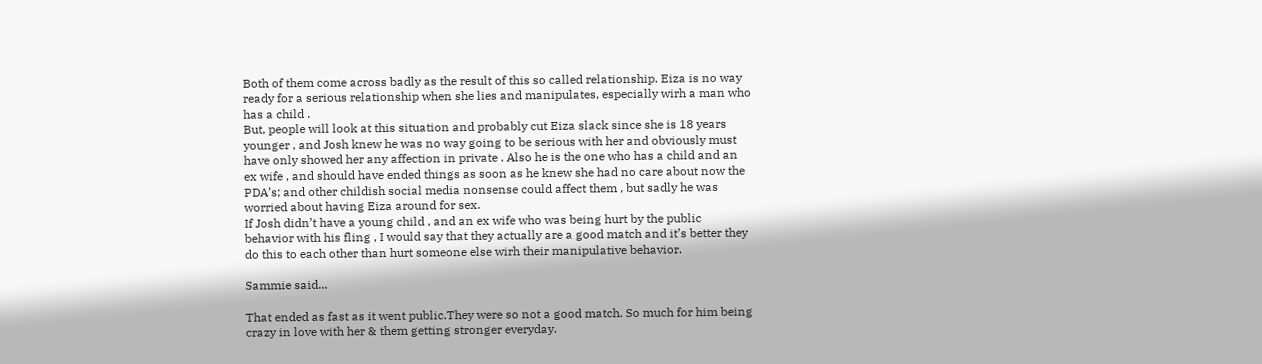Both of them come across badly as the result of this so called relationship. Eiza is no way ready for a serious relationship when she lies and manipulates, especially wirh a man who has a child .
But, people will look at this situation and probably cut Eiza slack since she is 18 years younger , and Josh knew he was no way going to be serious with her and obviously must have only showed her any affection in private . Also he is the one who has a child and an ex wife , and should have ended things as soon as he knew she had no care about now the PDA’s; and other childish social media nonsense could affect them , but sadly he was worried about having Eiza around for sex.
If Josh didn’t have a young child , and an ex wife who was being hurt by the public behavior with his fling , I would say that they actually are a good match and it’s better they do this to each other than hurt someone else wirh their manipulative behavior.

Sammie said...

That ended as fast as it went public.They were so not a good match. So much for him being crazy in love with her & them getting stronger everyday.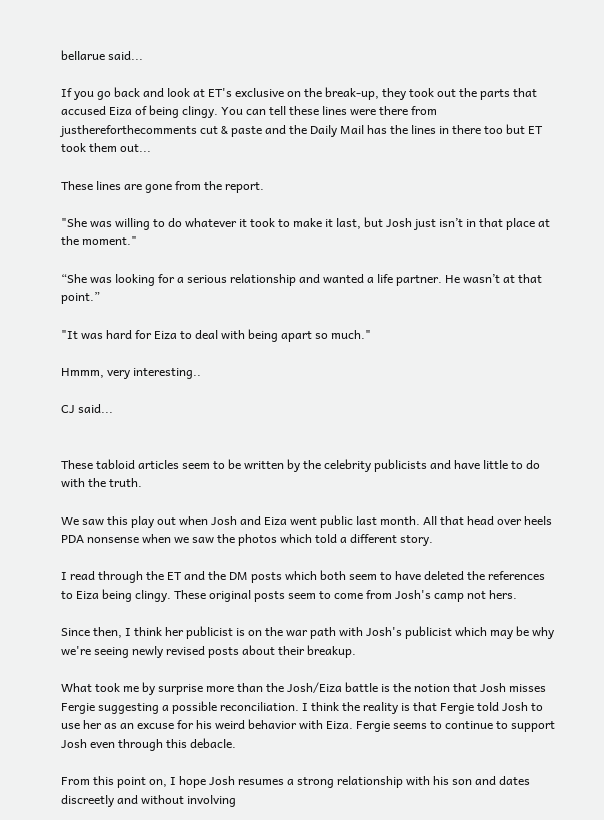bellarue said...

If you go back and look at ET's exclusive on the break-up, they took out the parts that accused Eiza of being clingy. You can tell these lines were there from justhereforthecomments cut & paste and the Daily Mail has the lines in there too but ET took them out...

These lines are gone from the report.

"She was willing to do whatever it took to make it last, but Josh just isn’t in that place at the moment."

“She was looking for a serious relationship and wanted a life partner. He wasn’t at that point.”

"It was hard for Eiza to deal with being apart so much."

Hmmm, very interesting..

CJ said...


These tabloid articles seem to be written by the celebrity publicists and have little to do with the truth.

We saw this play out when Josh and Eiza went public last month. All that head over heels PDA nonsense when we saw the photos which told a different story.

I read through the ET and the DM posts which both seem to have deleted the references to Eiza being clingy. These original posts seem to come from Josh's camp not hers.

Since then, I think her publicist is on the war path with Josh's publicist which may be why we're seeing newly revised posts about their breakup.

What took me by surprise more than the Josh/Eiza battle is the notion that Josh misses Fergie suggesting a possible reconciliation. I think the reality is that Fergie told Josh to use her as an excuse for his weird behavior with Eiza. Fergie seems to continue to support Josh even through this debacle.

From this point on, I hope Josh resumes a strong relationship with his son and dates discreetly and without involving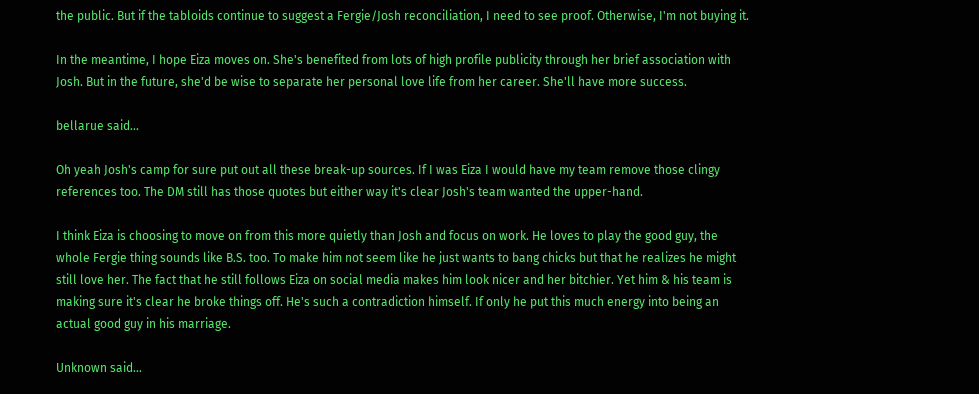the public. But if the tabloids continue to suggest a Fergie/Josh reconciliation, I need to see proof. Otherwise, I'm not buying it.

In the meantime, I hope Eiza moves on. She's benefited from lots of high profile publicity through her brief association with Josh. But in the future, she'd be wise to separate her personal love life from her career. She'll have more success.

bellarue said...

Oh yeah Josh's camp for sure put out all these break-up sources. If I was Eiza I would have my team remove those clingy references too. The DM still has those quotes but either way it's clear Josh's team wanted the upper-hand.

I think Eiza is choosing to move on from this more quietly than Josh and focus on work. He loves to play the good guy, the whole Fergie thing sounds like B.S. too. To make him not seem like he just wants to bang chicks but that he realizes he might still love her. The fact that he still follows Eiza on social media makes him look nicer and her bitchier. Yet him & his team is making sure it's clear he broke things off. He's such a contradiction himself. If only he put this much energy into being an actual good guy in his marriage.

Unknown said...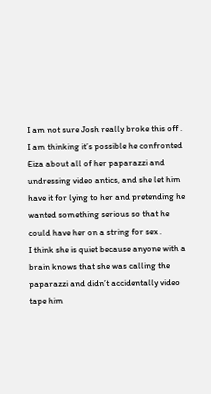I am not sure Josh really broke this off . I am thinking it’s possible he confronted Eiza about all of her paparazzi and undressing video antics, and she let him have it for lying to her and pretending he wanted something serious so that he could have her on a string for sex .
I think she is quiet because anyone with a brain knows that she was calling the paparazzi and didn’t accidentally video tape him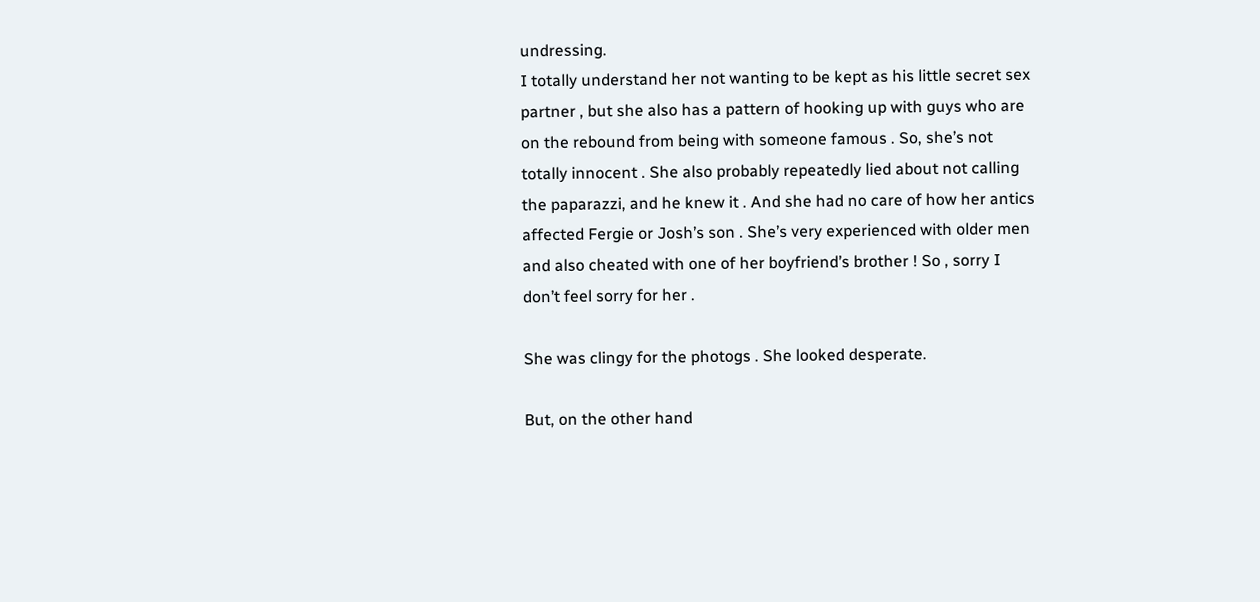undressing.
I totally understand her not wanting to be kept as his little secret sex partner , but she also has a pattern of hooking up with guys who are on the rebound from being with someone famous . So, she’s not totally innocent . She also probably repeatedly lied about not calling the paparazzi, and he knew it . And she had no care of how her antics affected Fergie or Josh’s son . She’s very experienced with older men and also cheated with one of her boyfriend’s brother ! So , sorry I don’t feel sorry for her .

She was clingy for the photogs . She looked desperate.

But, on the other hand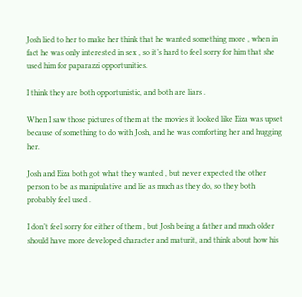Josh lied to her to make her think that he wanted something more , when in fact he was only interested in sex , so it’s hard to feel sorry for him that she used him for paparazzi opportunities.

I think they are both opportunistic, and both are liars .

When I saw those pictures of them at the movies it looked like Eiza was upset because of something to do with Josh, and he was comforting her and hugging her.

Josh and Eiza both got what they wanted , but never expected the other person to be as manipulative and lie as much as they do, so they both probably feel used .

I don’t feel sorry for either of them , but Josh being a father and much older should have more developed character and maturit, and think about how his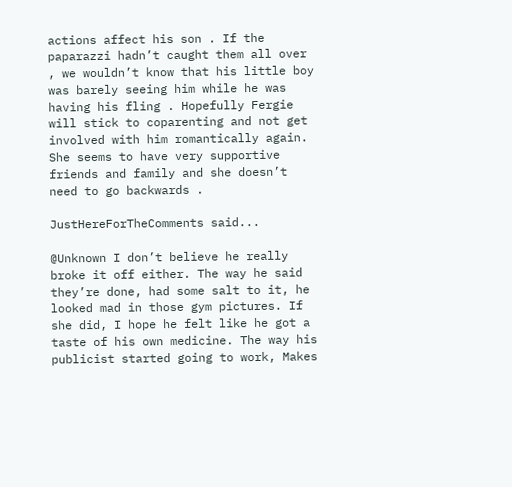actions affect his son . If the paparazzi hadn’t caught them all over , we wouldn’t know that his little boy was barely seeing him while he was having his fling . Hopefully Fergie will stick to coparenting and not get involved with him romantically again. She seems to have very supportive friends and family and she doesn’t need to go backwards .

JustHereForTheComments said...

@Unknown I don’t believe he really broke it off either. The way he said they’re done, had some salt to it, he looked mad in those gym pictures. If she did, I hope he felt like he got a taste of his own medicine. The way his publicist started going to work, Makes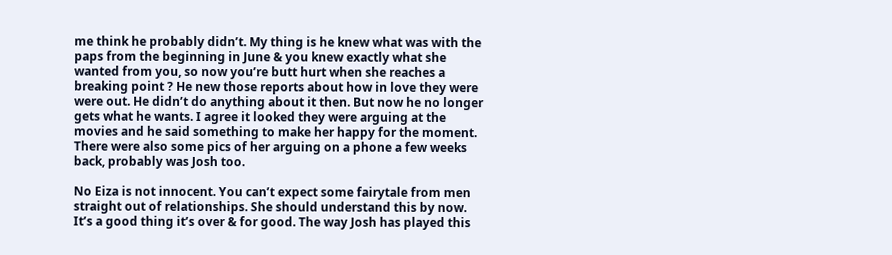me think he probably didn’t. My thing is he knew what was with the paps from the beginning in June & you knew exactly what she wanted from you, so now you’re butt hurt when she reaches a breaking point ? He new those reports about how in love they were were out. He didn’t do anything about it then. But now he no longer gets what he wants. I agree it looked they were arguing at the movies and he said something to make her happy for the moment. There were also some pics of her arguing on a phone a few weeks back, probably was Josh too.

No Eiza is not innocent. You can’t expect some fairytale from men straight out of relationships. She should understand this by now. It’s a good thing it’s over & for good. The way Josh has played this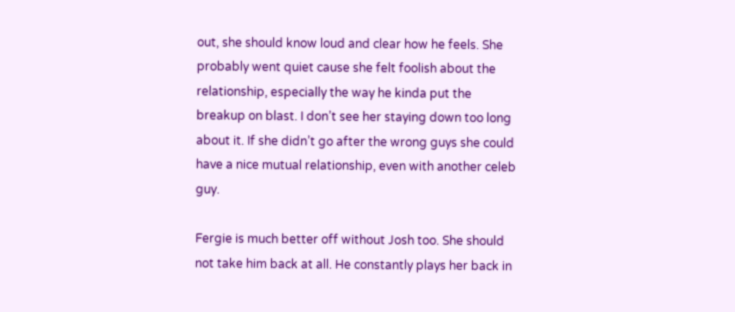out, she should know loud and clear how he feels. She probably went quiet cause she felt foolish about the relationship, especially the way he kinda put the breakup on blast. I don’t see her staying down too long about it. If she didn’t go after the wrong guys she could have a nice mutual relationship, even with another celeb guy.

Fergie is much better off without Josh too. She should not take him back at all. He constantly plays her back in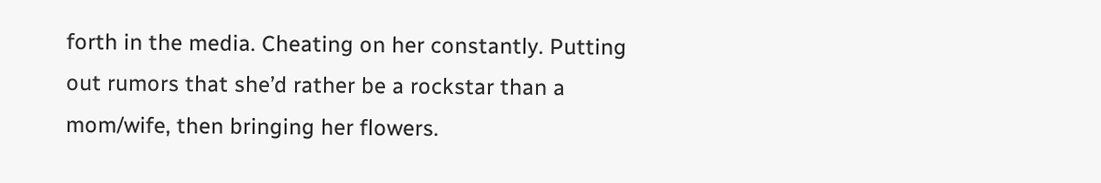forth in the media. Cheating on her constantly. Putting out rumors that she’d rather be a rockstar than a mom/wife, then bringing her flowers.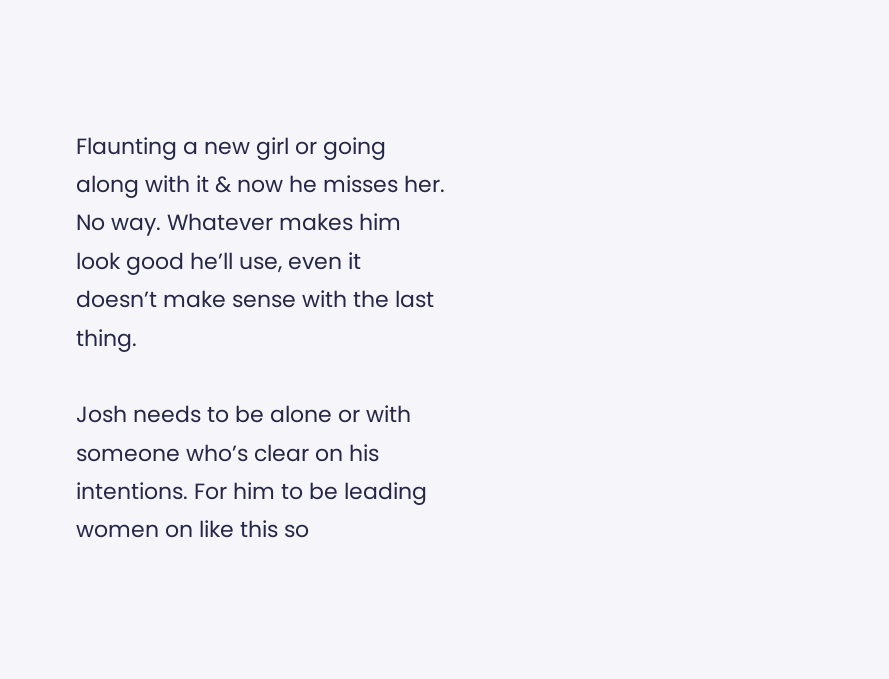Flaunting a new girl or going along with it & now he misses her. No way. Whatever makes him look good he’ll use, even it doesn’t make sense with the last thing.

Josh needs to be alone or with someone who’s clear on his intentions. For him to be leading women on like this so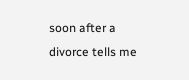soon after a divorce tells me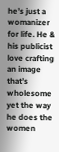he’s just a womanizer for life. He & his publicist love crafting an image that’s wholesome yet the way he does the women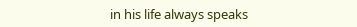in his life always speaks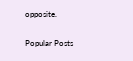opposite.


Popular Posts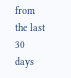from the last 30 days